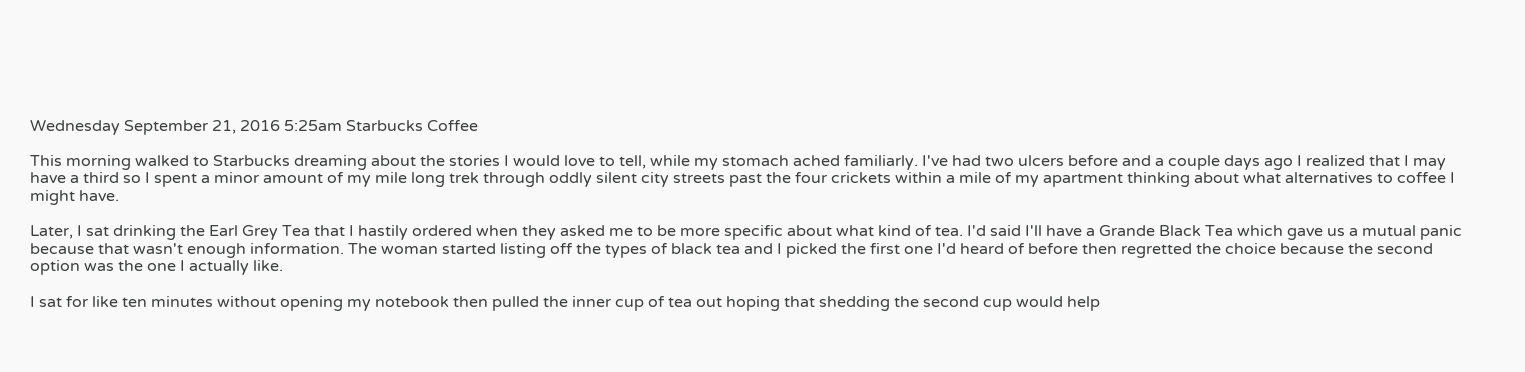Wednesday September 21, 2016 5:25am Starbucks Coffee

This morning walked to Starbucks dreaming about the stories I would love to tell, while my stomach ached familiarly. I've had two ulcers before and a couple days ago I realized that I may have a third so I spent a minor amount of my mile long trek through oddly silent city streets past the four crickets within a mile of my apartment thinking about what alternatives to coffee I might have.

Later, I sat drinking the Earl Grey Tea that I hastily ordered when they asked me to be more specific about what kind of tea. I'd said I'll have a Grande Black Tea which gave us a mutual panic because that wasn't enough information. The woman started listing off the types of black tea and I picked the first one I'd heard of before then regretted the choice because the second option was the one I actually like.

I sat for like ten minutes without opening my notebook then pulled the inner cup of tea out hoping that shedding the second cup would help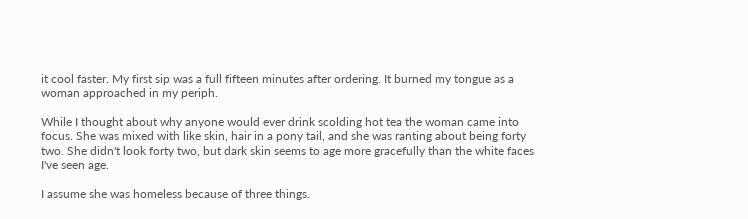it cool faster. My first sip was a full fifteen minutes after ordering. It burned my tongue as a woman approached in my periph.

While I thought about why anyone would ever drink scolding hot tea the woman came into focus. She was mixed with like skin, hair in a pony tail, and she was ranting about being forty two. She didn't look forty two, but dark skin seems to age more gracefully than the white faces I've seen age.

I assume she was homeless because of three things.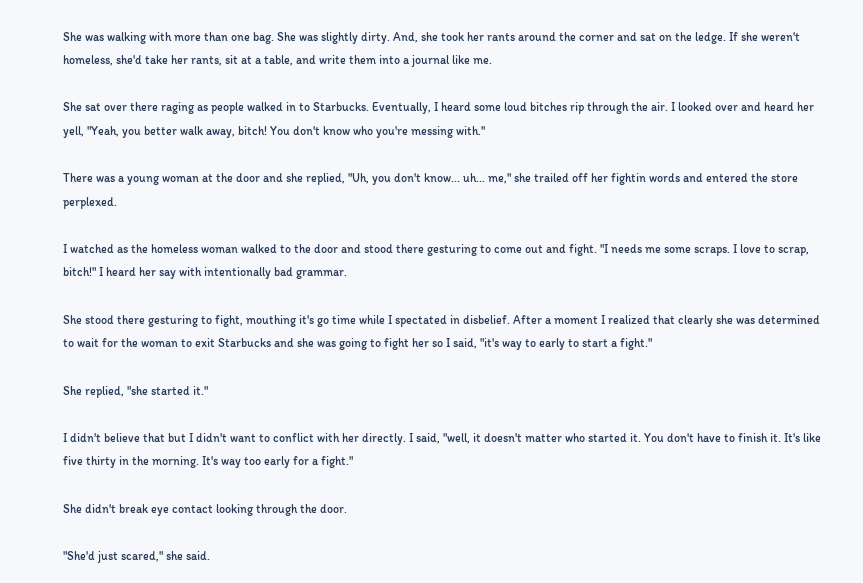She was walking with more than one bag. She was slightly dirty. And, she took her rants around the corner and sat on the ledge. If she weren't homeless, she'd take her rants, sit at a table, and write them into a journal like me.

She sat over there raging as people walked in to Starbucks. Eventually, I heard some loud bitches rip through the air. I looked over and heard her yell, "Yeah, you better walk away, bitch! You don't know who you're messing with."

There was a young woman at the door and she replied, "Uh, you don't know... uh... me," she trailed off her fightin words and entered the store perplexed.

I watched as the homeless woman walked to the door and stood there gesturing to come out and fight. "I needs me some scraps. I love to scrap, bitch!" I heard her say with intentionally bad grammar.

She stood there gesturing to fight, mouthing it's go time while I spectated in disbelief. After a moment I realized that clearly she was determined to wait for the woman to exit Starbucks and she was going to fight her so I said, "it's way to early to start a fight."

She replied, "she started it."

I didn't believe that but I didn't want to conflict with her directly. I said, "well, it doesn't matter who started it. You don't have to finish it. It's like five thirty in the morning. It's way too early for a fight."

She didn't break eye contact looking through the door.

"She'd just scared," she said.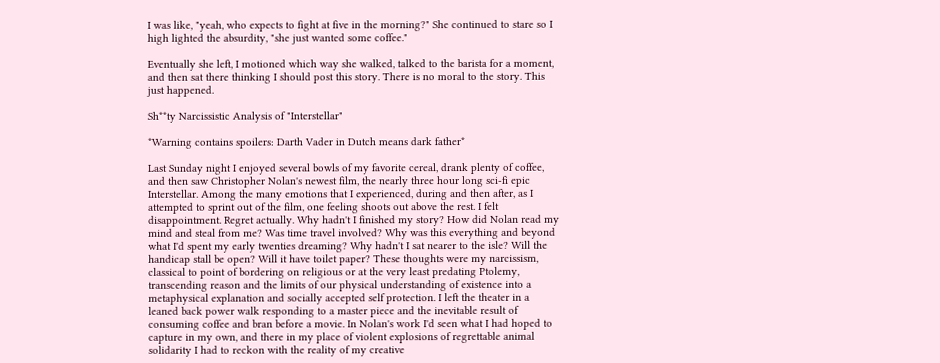I was like, "yeah, who expects to fight at five in the morning?" She continued to stare so I high lighted the absurdity, "she just wanted some coffee."

Eventually she left, I motioned which way she walked, talked to the barista for a moment, and then sat there thinking I should post this story. There is no moral to the story. This just happened.

Sh**ty Narcissistic Analysis of "Interstellar"

*Warning contains spoilers: Darth Vader in Dutch means dark father*

Last Sunday night I enjoyed several bowls of my favorite cereal, drank plenty of coffee, and then saw Christopher Nolan's newest film, the nearly three hour long sci-fi epic Interstellar. Among the many emotions that I experienced, during and then after, as I attempted to sprint out of the film, one feeling shoots out above the rest. I felt disappointment. Regret actually. Why hadn't I finished my story? How did Nolan read my mind and steal from me? Was time travel involved? Why was this everything and beyond what I'd spent my early twenties dreaming? Why hadn't I sat nearer to the isle? Will the handicap stall be open? Will it have toilet paper? These thoughts were my narcissism, classical to point of bordering on religious or at the very least predating Ptolemy, transcending reason and the limits of our physical understanding of existence into a metaphysical explanation and socially accepted self protection. I left the theater in a leaned back power walk responding to a master piece and the inevitable result of consuming coffee and bran before a movie. In Nolan's work I'd seen what I had hoped to capture in my own, and there in my place of violent explosions of regrettable animal solidarity I had to reckon with the reality of my creative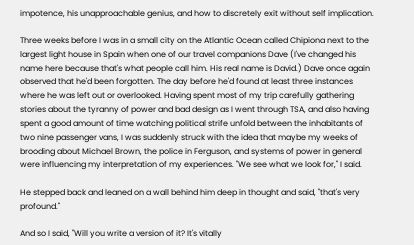impotence, his unapproachable genius, and how to discretely exit without self implication.

Three weeks before I was in a small city on the Atlantic Ocean called Chipiona next to the largest light house in Spain when one of our travel companions Dave (I've changed his name here because that's what people call him. His real name is David.) Dave once again observed that he'd been forgotten. The day before he'd found at least three instances where he was left out or overlooked. Having spent most of my trip carefully gathering stories about the tyranny of power and bad design as I went through TSA, and also having spent a good amount of time watching political strife unfold between the inhabitants of two nine passenger vans, I was suddenly struck with the idea that maybe my weeks of brooding about Michael Brown, the police in Ferguson, and systems of power in general were influencing my interpretation of my experiences. "We see what we look for," I said.

He stepped back and leaned on a wall behind him deep in thought and said, "that's very profound."

And so I said, "Will you write a version of it? It's vitally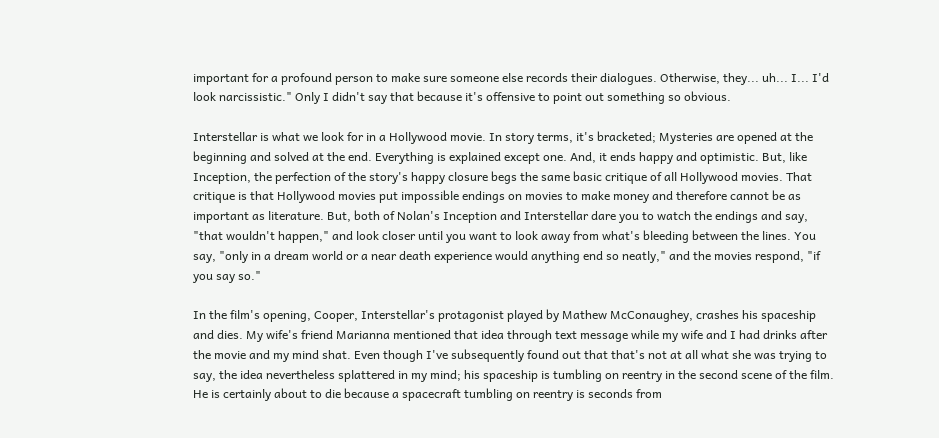important for a profound person to make sure someone else records their dialogues. Otherwise, they... uh... I... I'd look narcissistic." Only I didn't say that because it's offensive to point out something so obvious.

Interstellar is what we look for in a Hollywood movie. In story terms, it's bracketed; Mysteries are opened at the beginning and solved at the end. Everything is explained except one. And, it ends happy and optimistic. But, like Inception, the perfection of the story's happy closure begs the same basic critique of all Hollywood movies. That critique is that Hollywood movies put impossible endings on movies to make money and therefore cannot be as important as literature. But, both of Nolan's Inception and Interstellar dare you to watch the endings and say, "that wouldn't happen," and look closer until you want to look away from what's bleeding between the lines. You say, "only in a dream world or a near death experience would anything end so neatly," and the movies respond, "if you say so."

In the film's opening, Cooper, Interstellar's protagonist played by Mathew McConaughey, crashes his spaceship and dies. My wife's friend Marianna mentioned that idea through text message while my wife and I had drinks after the movie and my mind shat. Even though I've subsequently found out that that's not at all what she was trying to say, the idea nevertheless splattered in my mind; his spaceship is tumbling on reentry in the second scene of the film. He is certainly about to die because a spacecraft tumbling on reentry is seconds from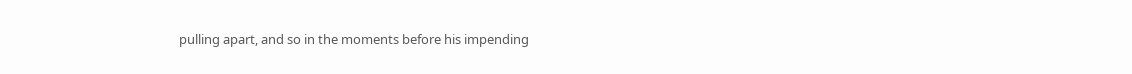pulling apart, and so in the moments before his impending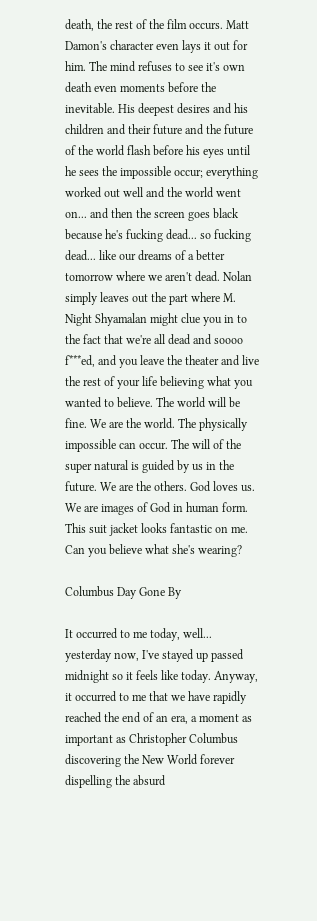death, the rest of the film occurs. Matt Damon's character even lays it out for him. The mind refuses to see it's own death even moments before the inevitable. His deepest desires and his children and their future and the future of the world flash before his eyes until he sees the impossible occur; everything worked out well and the world went on... and then the screen goes black because he's fucking dead... so fucking dead... like our dreams of a better tomorrow where we aren't dead. Nolan simply leaves out the part where M. Night Shyamalan might clue you in to the fact that we're all dead and soooo f***ed, and you leave the theater and live the rest of your life believing what you wanted to believe. The world will be fine. We are the world. The physically impossible can occur. The will of the super natural is guided by us in the future. We are the others. God loves us. We are images of God in human form. This suit jacket looks fantastic on me. Can you believe what she's wearing?

Columbus Day Gone By

It occurred to me today, well... yesterday now, I've stayed up passed midnight so it feels like today. Anyway, it occurred to me that we have rapidly reached the end of an era, a moment as important as Christopher Columbus discovering the New World forever dispelling the absurd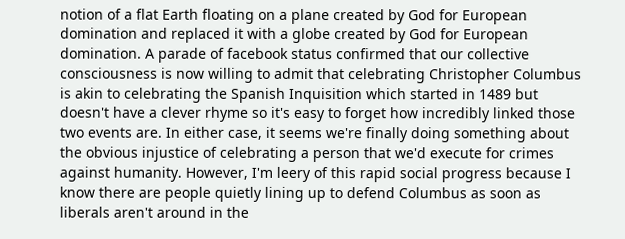notion of a flat Earth floating on a plane created by God for European domination and replaced it with a globe created by God for European domination. A parade of facebook status confirmed that our collective consciousness is now willing to admit that celebrating Christopher Columbus is akin to celebrating the Spanish Inquisition which started in 1489 but doesn't have a clever rhyme so it's easy to forget how incredibly linked those two events are. In either case, it seems we're finally doing something about the obvious injustice of celebrating a person that we'd execute for crimes against humanity. However, I'm leery of this rapid social progress because I know there are people quietly lining up to defend Columbus as soon as liberals aren't around in the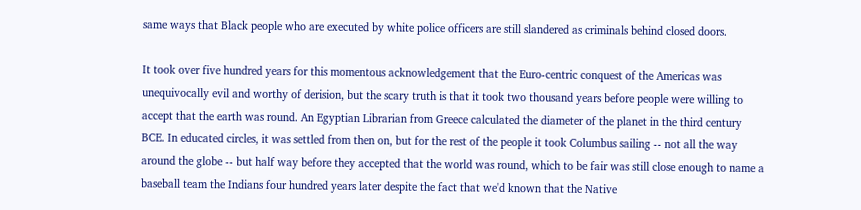same ways that Black people who are executed by white police officers are still slandered as criminals behind closed doors.

It took over five hundred years for this momentous acknowledgement that the Euro-centric conquest of the Americas was unequivocally evil and worthy of derision, but the scary truth is that it took two thousand years before people were willing to accept that the earth was round. An Egyptian Librarian from Greece calculated the diameter of the planet in the third century BCE. In educated circles, it was settled from then on, but for the rest of the people it took Columbus sailing -- not all the way around the globe -- but half way before they accepted that the world was round, which to be fair was still close enough to name a baseball team the Indians four hundred years later despite the fact that we'd known that the Native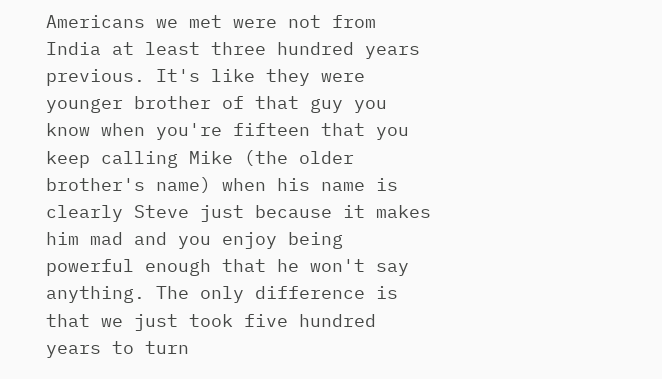Americans we met were not from India at least three hundred years previous. It's like they were younger brother of that guy you know when you're fifteen that you keep calling Mike (the older brother's name) when his name is clearly Steve just because it makes him mad and you enjoy being powerful enough that he won't say anything. The only difference is that we just took five hundred years to turn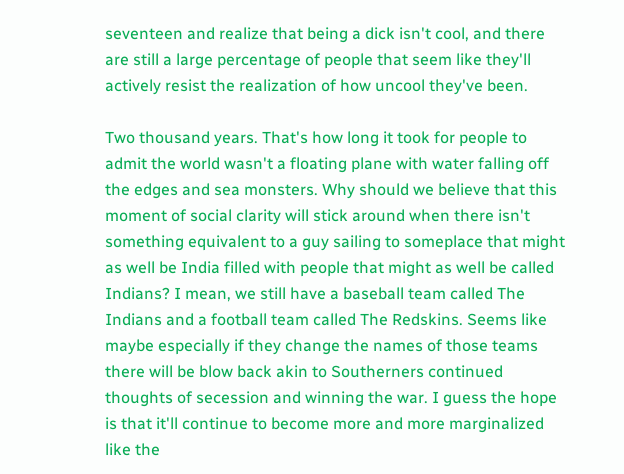seventeen and realize that being a dick isn't cool, and there are still a large percentage of people that seem like they'll actively resist the realization of how uncool they've been.

Two thousand years. That's how long it took for people to admit the world wasn't a floating plane with water falling off the edges and sea monsters. Why should we believe that this moment of social clarity will stick around when there isn't something equivalent to a guy sailing to someplace that might as well be India filled with people that might as well be called Indians? I mean, we still have a baseball team called The Indians and a football team called The Redskins. Seems like maybe especially if they change the names of those teams there will be blow back akin to Southerners continued thoughts of secession and winning the war. I guess the hope is that it'll continue to become more and more marginalized like the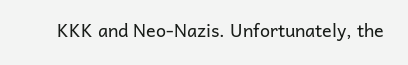KKK and Neo-Nazis. Unfortunately, the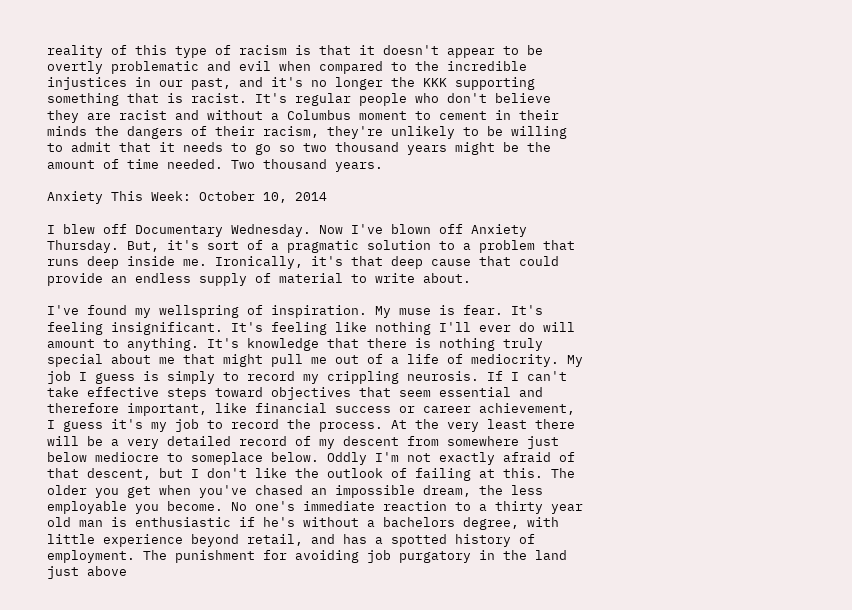reality of this type of racism is that it doesn't appear to be overtly problematic and evil when compared to the incredible injustices in our past, and it's no longer the KKK supporting something that is racist. It's regular people who don't believe they are racist and without a Columbus moment to cement in their minds the dangers of their racism, they're unlikely to be willing to admit that it needs to go so two thousand years might be the amount of time needed. Two thousand years.

Anxiety This Week: October 10, 2014

I blew off Documentary Wednesday. Now I've blown off Anxiety Thursday. But, it's sort of a pragmatic solution to a problem that runs deep inside me. Ironically, it's that deep cause that could provide an endless supply of material to write about.

I've found my wellspring of inspiration. My muse is fear. It's feeling insignificant. It's feeling like nothing I'll ever do will amount to anything. It's knowledge that there is nothing truly special about me that might pull me out of a life of mediocrity. My job I guess is simply to record my crippling neurosis. If I can't take effective steps toward objectives that seem essential and therefore important, like financial success or career achievement, I guess it's my job to record the process. At the very least there will be a very detailed record of my descent from somewhere just below mediocre to someplace below. Oddly I'm not exactly afraid of that descent, but I don't like the outlook of failing at this. The older you get when you've chased an impossible dream, the less employable you become. No one's immediate reaction to a thirty year old man is enthusiastic if he's without a bachelors degree, with little experience beyond retail, and has a spotted history of employment. The punishment for avoiding job purgatory in the land just above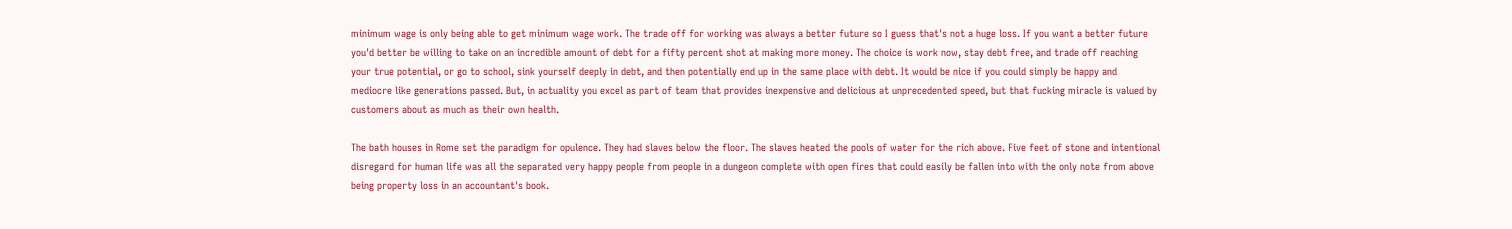minimum wage is only being able to get minimum wage work. The trade off for working was always a better future so I guess that's not a huge loss. If you want a better future you'd better be willing to take on an incredible amount of debt for a fifty percent shot at making more money. The choice is work now, stay debt free, and trade off reaching your true potential, or go to school, sink yourself deeply in debt, and then potentially end up in the same place with debt. It would be nice if you could simply be happy and mediocre like generations passed. But, in actuality you excel as part of team that provides inexpensive and delicious at unprecedented speed, but that fucking miracle is valued by customers about as much as their own health.

The bath houses in Rome set the paradigm for opulence. They had slaves below the floor. The slaves heated the pools of water for the rich above. Five feet of stone and intentional disregard for human life was all the separated very happy people from people in a dungeon complete with open fires that could easily be fallen into with the only note from above being property loss in an accountant's book.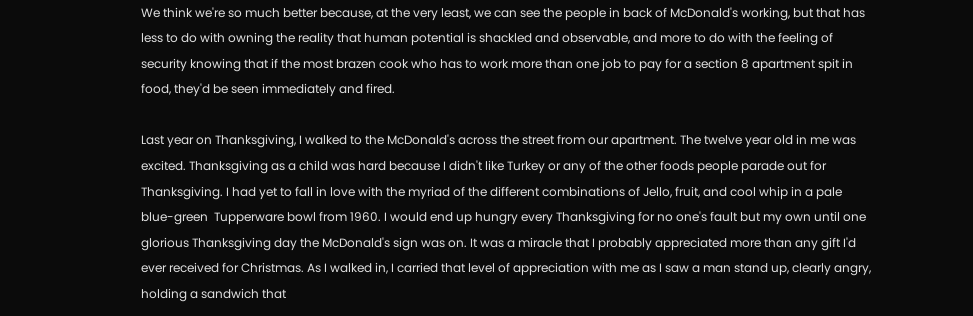We think we're so much better because, at the very least, we can see the people in back of McDonald's working, but that has less to do with owning the reality that human potential is shackled and observable, and more to do with the feeling of security knowing that if the most brazen cook who has to work more than one job to pay for a section 8 apartment spit in food, they'd be seen immediately and fired.

Last year on Thanksgiving, I walked to the McDonald's across the street from our apartment. The twelve year old in me was excited. Thanksgiving as a child was hard because I didn't like Turkey or any of the other foods people parade out for Thanksgiving. I had yet to fall in love with the myriad of the different combinations of Jello, fruit, and cool whip in a pale blue-green  Tupperware bowl from 1960. I would end up hungry every Thanksgiving for no one's fault but my own until one glorious Thanksgiving day the McDonald's sign was on. It was a miracle that I probably appreciated more than any gift I'd ever received for Christmas. As I walked in, I carried that level of appreciation with me as I saw a man stand up, clearly angry, holding a sandwich that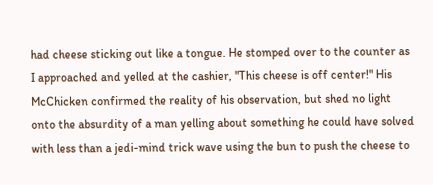had cheese sticking out like a tongue. He stomped over to the counter as I approached and yelled at the cashier, "This cheese is off center!" His McChicken confirmed the reality of his observation, but shed no light onto the absurdity of a man yelling about something he could have solved with less than a jedi-mind trick wave using the bun to push the cheese to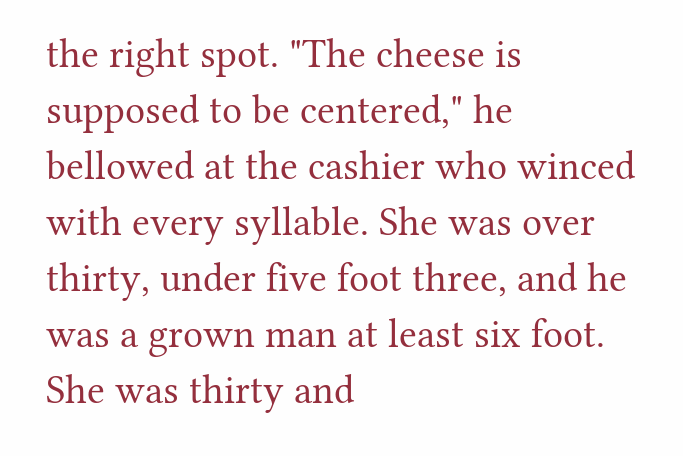the right spot. "The cheese is supposed to be centered," he bellowed at the cashier who winced with every syllable. She was over thirty, under five foot three, and he was a grown man at least six foot. She was thirty and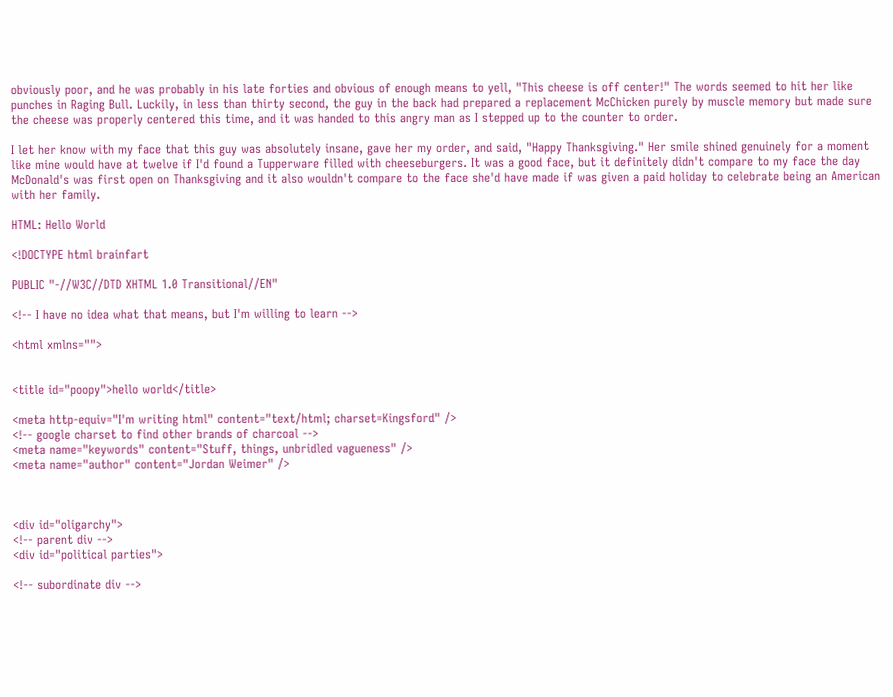obviously poor, and he was probably in his late forties and obvious of enough means to yell, "This cheese is off center!" The words seemed to hit her like punches in Raging Bull. Luckily, in less than thirty second, the guy in the back had prepared a replacement McChicken purely by muscle memory but made sure the cheese was properly centered this time, and it was handed to this angry man as I stepped up to the counter to order.

I let her know with my face that this guy was absolutely insane, gave her my order, and said, "Happy Thanksgiving." Her smile shined genuinely for a moment like mine would have at twelve if I'd found a Tupperware filled with cheeseburgers. It was a good face, but it definitely didn't compare to my face the day McDonald's was first open on Thanksgiving and it also wouldn't compare to the face she'd have made if was given a paid holiday to celebrate being an American with her family.

HTML: Hello World

<!DOCTYPE html brainfart

PUBLIC "-//W3C//DTD XHTML 1.0 Transitional//EN"

<!-- I have no idea what that means, but I'm willing to learn -->

<html xmlns="">


<title id="poopy">hello world</title>

<meta http-equiv="I'm writing html" content="text/html; charset=Kingsford" />
<!-- google charset to find other brands of charcoal -->
<meta name="keywords" content="Stuff, things, unbridled vagueness" />
<meta name="author" content="Jordan Weimer" />



<div id="oligarchy">
<!-- parent div -->
<div id="political parties">

<!-- subordinate div -->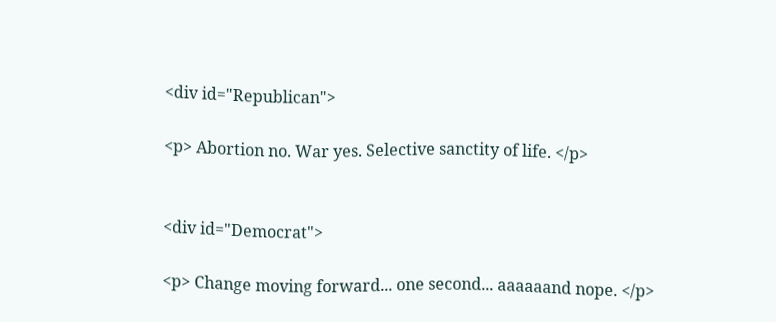<div id="Republican">

<p> Abortion no. War yes. Selective sanctity of life. </p>


<div id="Democrat">

<p> Change moving forward... one second... aaaaaand nope. </p>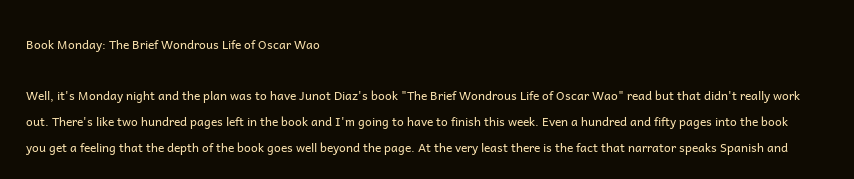Book Monday: The Brief Wondrous Life of Oscar Wao

Well, it's Monday night and the plan was to have Junot Diaz's book "The Brief Wondrous Life of Oscar Wao" read but that didn't really work out. There's like two hundred pages left in the book and I'm going to have to finish this week. Even a hundred and fifty pages into the book you get a feeling that the depth of the book goes well beyond the page. At the very least there is the fact that narrator speaks Spanish and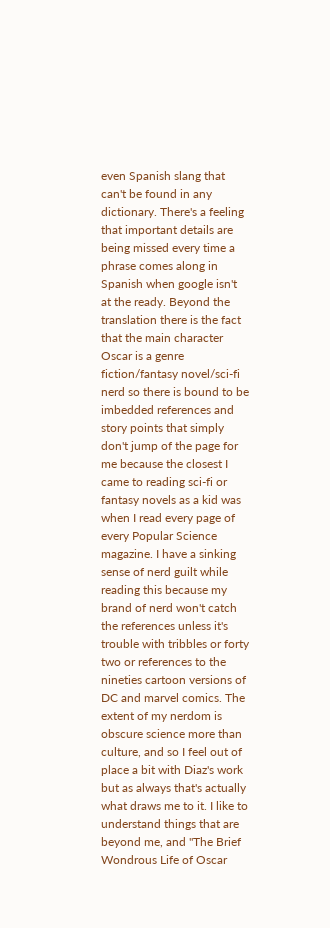even Spanish slang that can't be found in any dictionary. There's a feeling that important details are being missed every time a phrase comes along in Spanish when google isn't at the ready. Beyond the translation there is the fact that the main character Oscar is a genre fiction/fantasy novel/sci-fi nerd so there is bound to be imbedded references and story points that simply don't jump of the page for me because the closest I came to reading sci-fi or fantasy novels as a kid was when I read every page of every Popular Science magazine. I have a sinking sense of nerd guilt while reading this because my brand of nerd won't catch the references unless it's trouble with tribbles or forty two or references to the nineties cartoon versions of DC and marvel comics. The extent of my nerdom is obscure science more than culture, and so I feel out of place a bit with Diaz's work but as always that's actually what draws me to it. I like to understand things that are beyond me, and "The Brief Wondrous Life of Oscar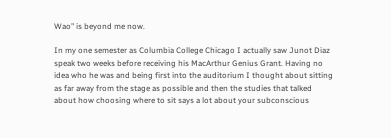Wao" is beyond me now.

In my one semester as Columbia College Chicago I actually saw Junot Diaz speak two weeks before receiving his MacArthur Genius Grant. Having no idea who he was and being first into the auditorium I thought about sitting as far away from the stage as possible and then the studies that talked about how choosing where to sit says a lot about your subconscious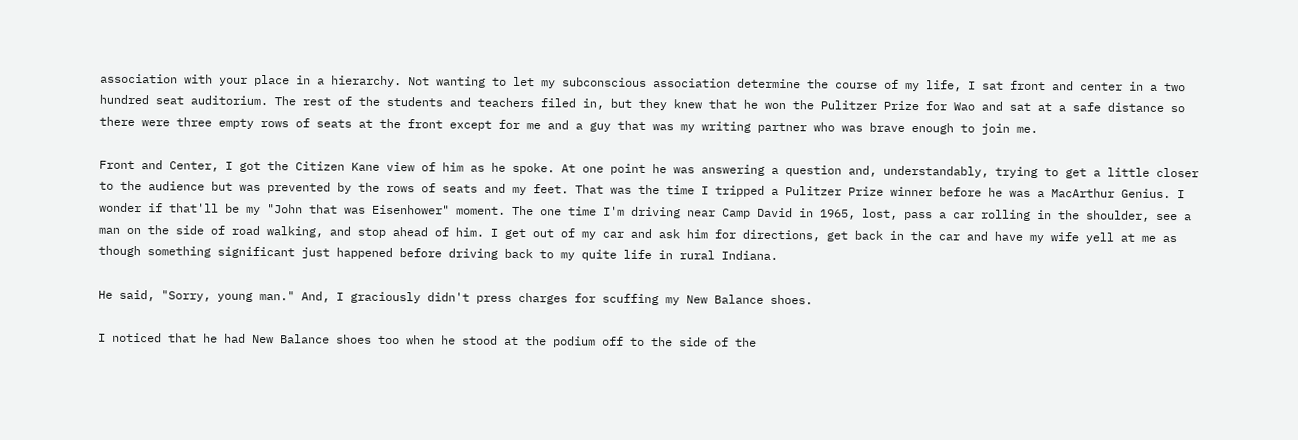association with your place in a hierarchy. Not wanting to let my subconscious association determine the course of my life, I sat front and center in a two hundred seat auditorium. The rest of the students and teachers filed in, but they knew that he won the Pulitzer Prize for Wao and sat at a safe distance so there were three empty rows of seats at the front except for me and a guy that was my writing partner who was brave enough to join me.

Front and Center, I got the Citizen Kane view of him as he spoke. At one point he was answering a question and, understandably, trying to get a little closer to the audience but was prevented by the rows of seats and my feet. That was the time I tripped a Pulitzer Prize winner before he was a MacArthur Genius. I wonder if that'll be my "John that was Eisenhower" moment. The one time I'm driving near Camp David in 1965, lost, pass a car rolling in the shoulder, see a man on the side of road walking, and stop ahead of him. I get out of my car and ask him for directions, get back in the car and have my wife yell at me as though something significant just happened before driving back to my quite life in rural Indiana.

He said, "Sorry, young man." And, I graciously didn't press charges for scuffing my New Balance shoes.

I noticed that he had New Balance shoes too when he stood at the podium off to the side of the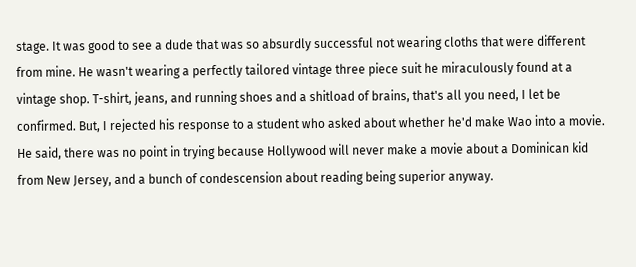stage. It was good to see a dude that was so absurdly successful not wearing cloths that were different from mine. He wasn't wearing a perfectly tailored vintage three piece suit he miraculously found at a vintage shop. T-shirt, jeans, and running shoes and a shitload of brains, that's all you need, I let be confirmed. But, I rejected his response to a student who asked about whether he'd make Wao into a movie. He said, there was no point in trying because Hollywood will never make a movie about a Dominican kid from New Jersey, and a bunch of condescension about reading being superior anyway.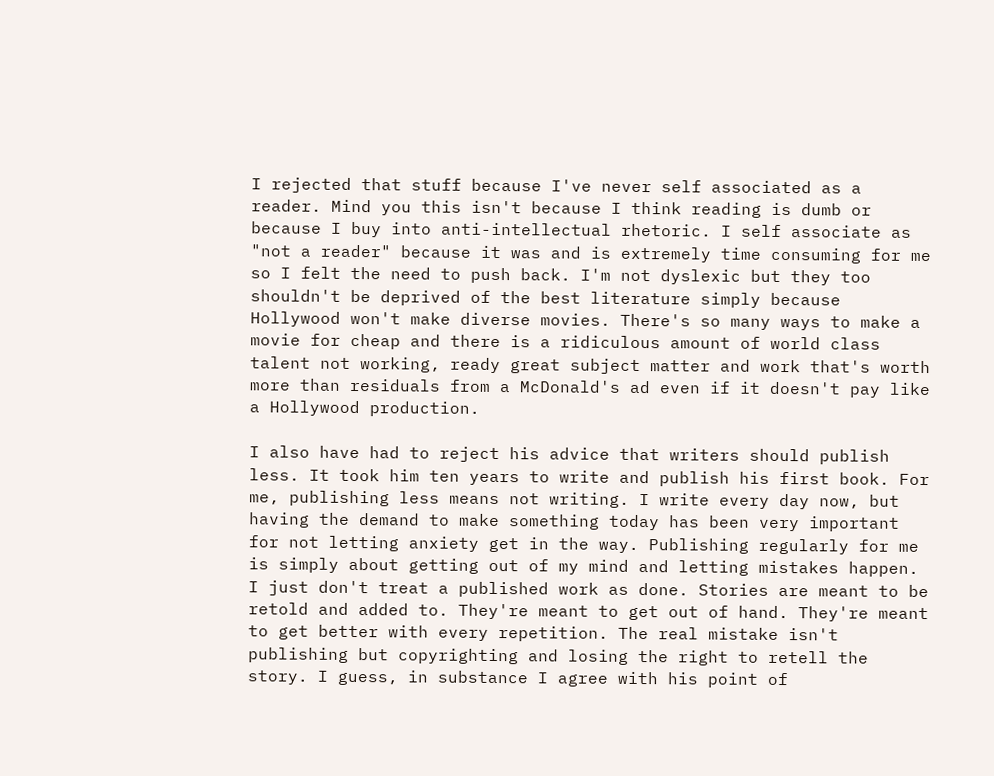I rejected that stuff because I've never self associated as a reader. Mind you this isn't because I think reading is dumb or because I buy into anti-intellectual rhetoric. I self associate as "not a reader" because it was and is extremely time consuming for me so I felt the need to push back. I'm not dyslexic but they too shouldn't be deprived of the best literature simply because Hollywood won't make diverse movies. There's so many ways to make a movie for cheap and there is a ridiculous amount of world class talent not working, ready great subject matter and work that's worth more than residuals from a McDonald's ad even if it doesn't pay like a Hollywood production.

I also have had to reject his advice that writers should publish less. It took him ten years to write and publish his first book. For me, publishing less means not writing. I write every day now, but having the demand to make something today has been very important for not letting anxiety get in the way. Publishing regularly for me is simply about getting out of my mind and letting mistakes happen. I just don't treat a published work as done. Stories are meant to be retold and added to. They're meant to get out of hand. They're meant to get better with every repetition. The real mistake isn't publishing but copyrighting and losing the right to retell the story. I guess, in substance I agree with his point of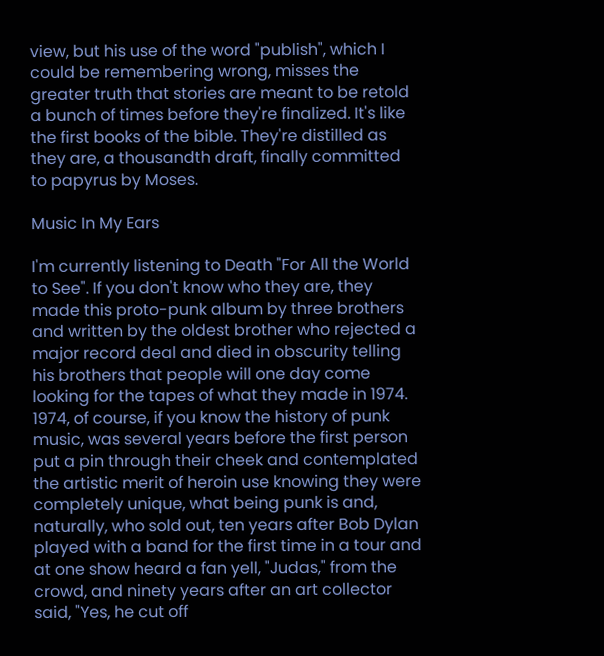view, but his use of the word "publish", which I could be remembering wrong, misses the greater truth that stories are meant to be retold a bunch of times before they're finalized. It's like the first books of the bible. They're distilled as they are, a thousandth draft, finally committed to papyrus by Moses.

Music In My Ears

I'm currently listening to Death "For All the World to See". If you don't know who they are, they made this proto-punk album by three brothers and written by the oldest brother who rejected a major record deal and died in obscurity telling his brothers that people will one day come looking for the tapes of what they made in 1974. 1974, of course, if you know the history of punk music, was several years before the first person put a pin through their cheek and contemplated the artistic merit of heroin use knowing they were completely unique, what being punk is and, naturally, who sold out, ten years after Bob Dylan played with a band for the first time in a tour and at one show heard a fan yell, "Judas," from the crowd, and ninety years after an art collector said, "Yes, he cut off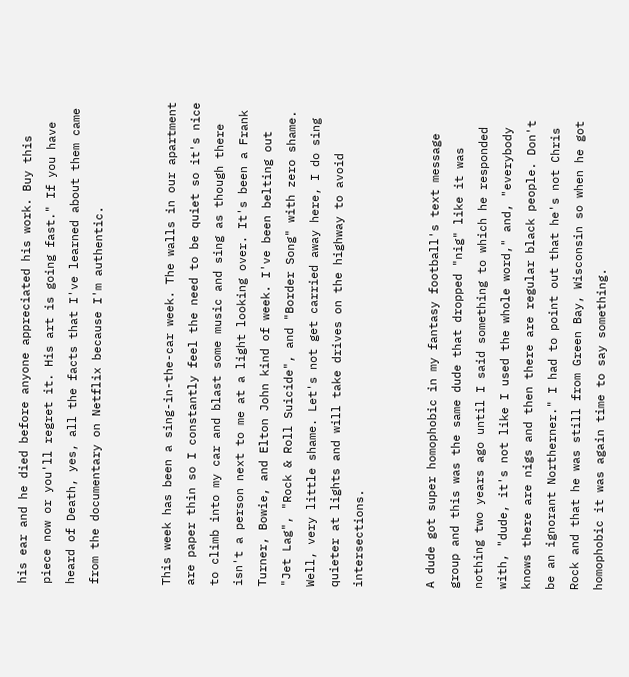his ear and he died before anyone appreciated his work. Buy this piece now or you'll regret it. His art is going fast." If you have heard of Death, yes, all the facts that I've learned about them came from the documentary on Netflix because I'm authentic.


This week has been a sing-in-the-car week. The walls in our apartment are paper thin so I constantly feel the need to be quiet so it's nice to climb into my car and blast some music and sing as though there isn't a person next to me at a light looking over. It's been a Frank Turner, Bowie, and Elton John kind of week. I've been belting out "Jet Lag", "Rock & Roll Suicide", and "Border Song" with zero shame. Well, very little shame. Let's not get carried away here, I do sing quieter at lights and will take drives on the highway to avoid intersections.


A dude got super homophobic in my fantasy football's text message group and this was the same dude that dropped "nig" like it was nothing two years ago until I said something to which he responded with, "dude, it's not like I used the whole word," and, "everybody knows there are nigs and then there are regular black people. Don't be an ignorant Northerner." I had to point out that he's not Chris Rock and that he was still from Green Bay, Wisconsin so when he got homophobic it was again time to say something.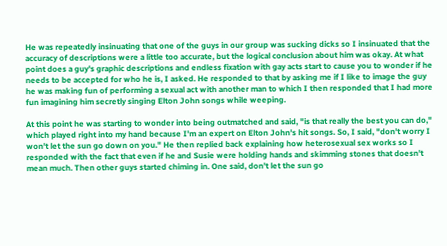He was repeatedly insinuating that one of the guys in our group was sucking dicks so I insinuated that the accuracy of descriptions were a little too accurate, but the logical conclusion about him was okay. At what point does a guy's graphic descriptions and endless fixation with gay acts start to cause you to wonder if he needs to be accepted for who he is, I asked. He responded to that by asking me if I like to image the guy he was making fun of performing a sexual act with another man to which I then responded that I had more fun imagining him secretly singing Elton John songs while weeping.

At this point he was starting to wonder into being outmatched and said, "is that really the best you can do," which played right into my hand because I'm an expert on Elton John's hit songs. So, I said, "don't worry I won't let the sun go down on you." He then replied back explaining how heterosexual sex works so I responded with the fact that even if he and Susie were holding hands and skimming stones that doesn't mean much. Then other guys started chiming in. One said, don't let the sun go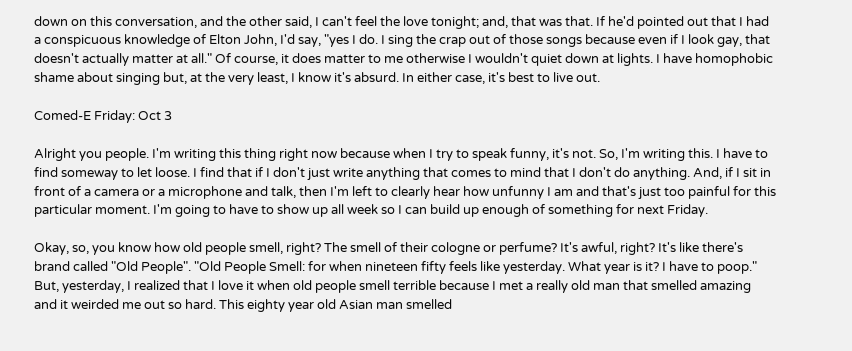down on this conversation, and the other said, I can't feel the love tonight; and, that was that. If he'd pointed out that I had a conspicuous knowledge of Elton John, I'd say, "yes I do. I sing the crap out of those songs because even if I look gay, that doesn't actually matter at all." Of course, it does matter to me otherwise I wouldn't quiet down at lights. I have homophobic shame about singing but, at the very least, I know it's absurd. In either case, it's best to live out.

Comed-E Friday: Oct 3

Alright you people. I'm writing this thing right now because when I try to speak funny, it's not. So, I'm writing this. I have to find someway to let loose. I find that if I don't just write anything that comes to mind that I don't do anything. And, if I sit in front of a camera or a microphone and talk, then I'm left to clearly hear how unfunny I am and that's just too painful for this particular moment. I'm going to have to show up all week so I can build up enough of something for next Friday.

Okay, so, you know how old people smell, right? The smell of their cologne or perfume? It's awful, right? It's like there's brand called "Old People". "Old People Smell: for when nineteen fifty feels like yesterday. What year is it? I have to poop." But, yesterday, I realized that I love it when old people smell terrible because I met a really old man that smelled amazing and it weirded me out so hard. This eighty year old Asian man smelled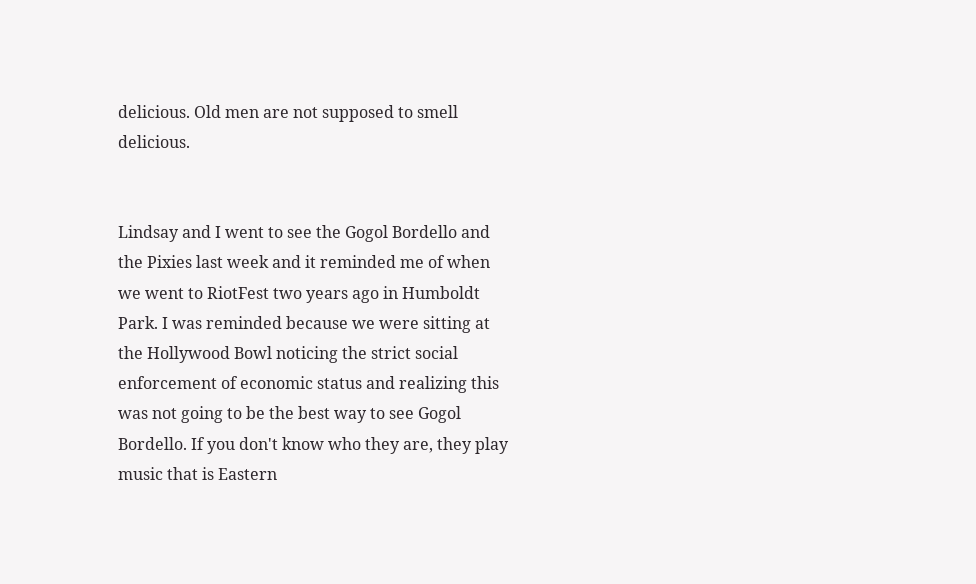delicious. Old men are not supposed to smell delicious.


Lindsay and I went to see the Gogol Bordello and the Pixies last week and it reminded me of when we went to RiotFest two years ago in Humboldt Park. I was reminded because we were sitting at the Hollywood Bowl noticing the strict social enforcement of economic status and realizing this was not going to be the best way to see Gogol Bordello. If you don't know who they are, they play music that is Eastern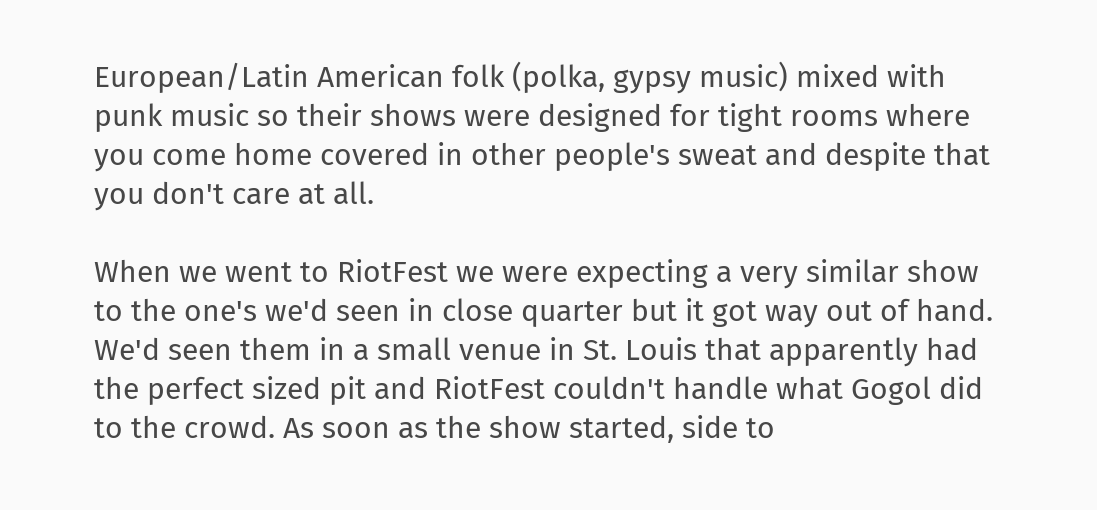European/Latin American folk (polka, gypsy music) mixed with punk music so their shows were designed for tight rooms where you come home covered in other people's sweat and despite that you don't care at all.

When we went to RiotFest we were expecting a very similar show to the one's we'd seen in close quarter but it got way out of hand. We'd seen them in a small venue in St. Louis that apparently had the perfect sized pit and RiotFest couldn't handle what Gogol did to the crowd. As soon as the show started, side to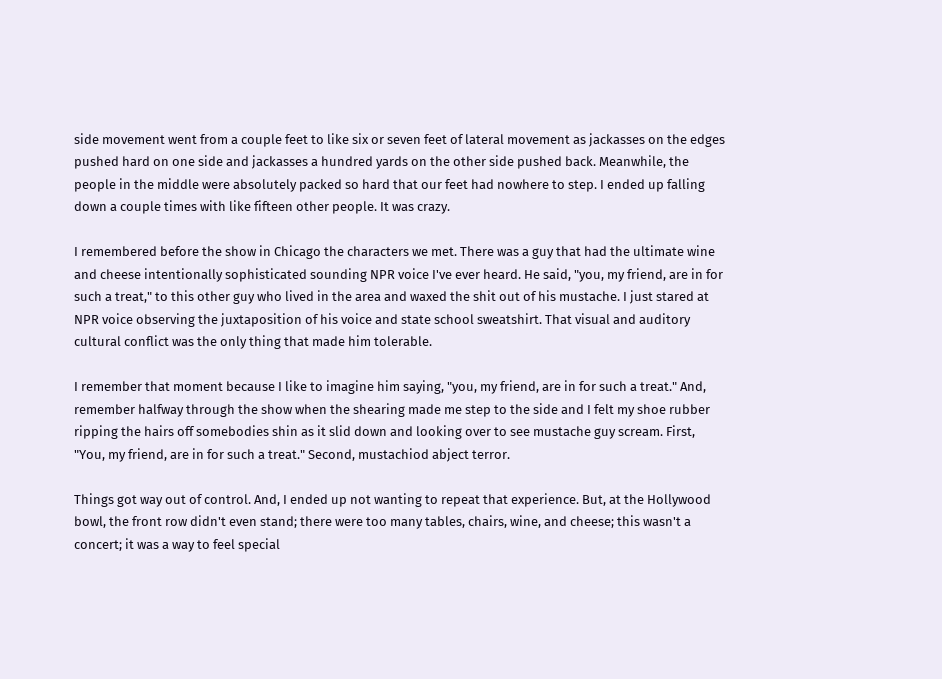side movement went from a couple feet to like six or seven feet of lateral movement as jackasses on the edges pushed hard on one side and jackasses a hundred yards on the other side pushed back. Meanwhile, the people in the middle were absolutely packed so hard that our feet had nowhere to step. I ended up falling down a couple times with like fifteen other people. It was crazy.

I remembered before the show in Chicago the characters we met. There was a guy that had the ultimate wine and cheese intentionally sophisticated sounding NPR voice I've ever heard. He said, "you, my friend, are in for such a treat," to this other guy who lived in the area and waxed the shit out of his mustache. I just stared at NPR voice observing the juxtaposition of his voice and state school sweatshirt. That visual and auditory cultural conflict was the only thing that made him tolerable.

I remember that moment because I like to imagine him saying, "you, my friend, are in for such a treat." And, remember halfway through the show when the shearing made me step to the side and I felt my shoe rubber ripping the hairs off somebodies shin as it slid down and looking over to see mustache guy scream. First, "You, my friend, are in for such a treat." Second, mustachiod abject terror.

Things got way out of control. And, I ended up not wanting to repeat that experience. But, at the Hollywood bowl, the front row didn't even stand; there were too many tables, chairs, wine, and cheese; this wasn't a concert; it was a way to feel special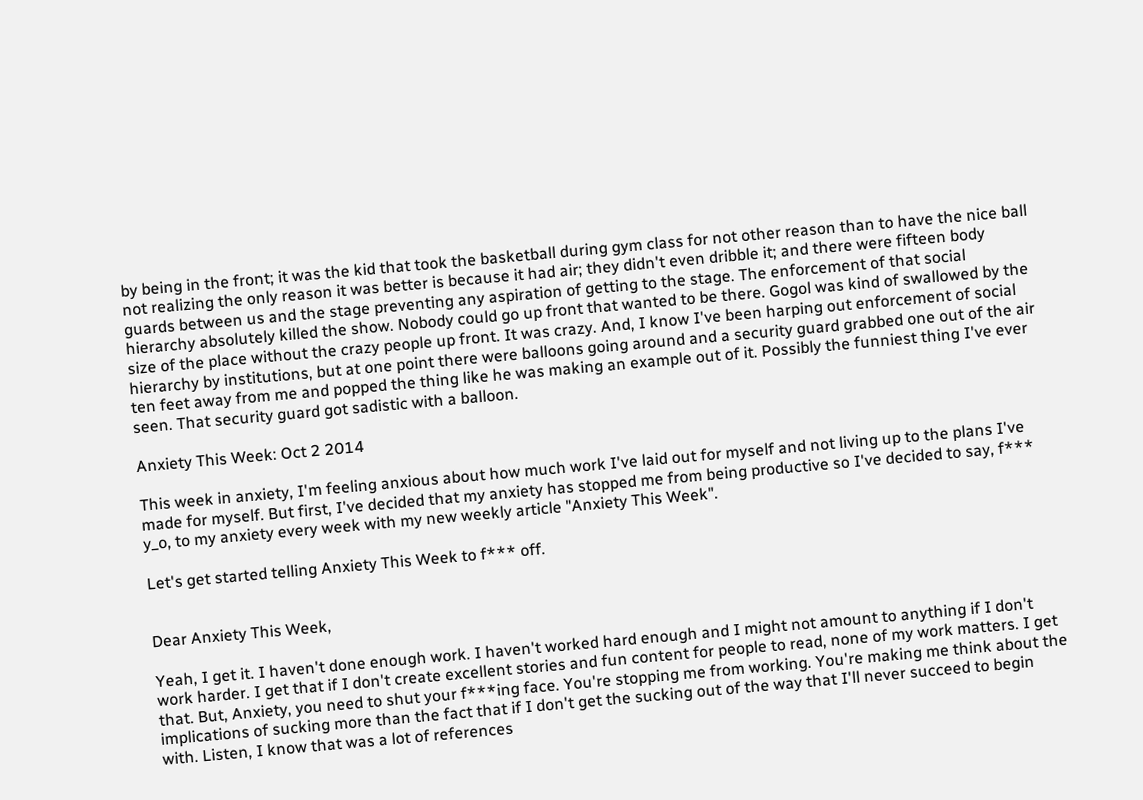by being in the front; it was the kid that took the basketball during gym class for not other reason than to have the nice ball not realizing the only reason it was better is because it had air; they didn't even dribble it; and there were fifteen body guards between us and the stage preventing any aspiration of getting to the stage. The enforcement of that social hierarchy absolutely killed the show. Nobody could go up front that wanted to be there. Gogol was kind of swallowed by the size of the place without the crazy people up front. It was crazy. And, I know I've been harping out enforcement of social hierarchy by institutions, but at one point there were balloons going around and a security guard grabbed one out of the air ten feet away from me and popped the thing like he was making an example out of it. Possibly the funniest thing I've ever seen. That security guard got sadistic with a balloon.

Anxiety This Week: Oct 2 2014

This week in anxiety, I'm feeling anxious about how much work I've laid out for myself and not living up to the plans I've made for myself. But first, I've decided that my anxiety has stopped me from being productive so I've decided to say, f*** y_o, to my anxiety every week with my new weekly article "Anxiety This Week".

Let's get started telling Anxiety This Week to f*** off.


Dear Anxiety This Week,

Yeah, I get it. I haven't done enough work. I haven't worked hard enough and I might not amount to anything if I don't work harder. I get that if I don't create excellent stories and fun content for people to read, none of my work matters. I get that. But, Anxiety, you need to shut your f***ing face. You're stopping me from working. You're making me think about the implications of sucking more than the fact that if I don't get the sucking out of the way that I'll never succeed to begin with. Listen, I know that was a lot of references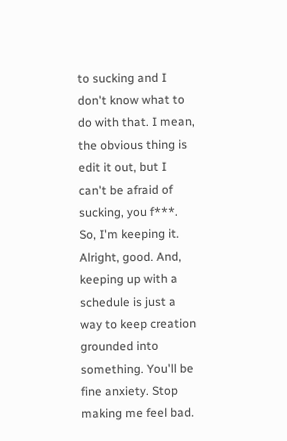to sucking and I don't know what to do with that. I mean, the obvious thing is edit it out, but I can't be afraid of sucking, you f***. So, I'm keeping it. Alright, good. And, keeping up with a schedule is just a way to keep creation grounded into something. You'll be fine anxiety. Stop making me feel bad.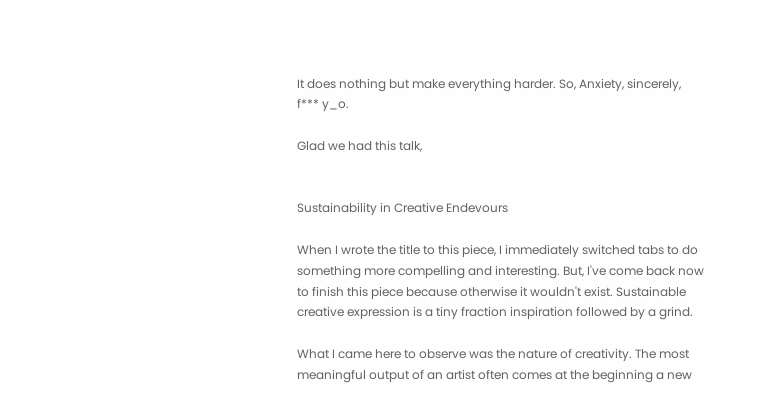It does nothing but make everything harder. So, Anxiety, sincerely, f*** y_o.

Glad we had this talk,


Sustainability in Creative Endevours

When I wrote the title to this piece, I immediately switched tabs to do something more compelling and interesting. But, I've come back now to finish this piece because otherwise it wouldn't exist. Sustainable creative expression is a tiny fraction inspiration followed by a grind.

What I came here to observe was the nature of creativity. The most meaningful output of an artist often comes at the beginning a new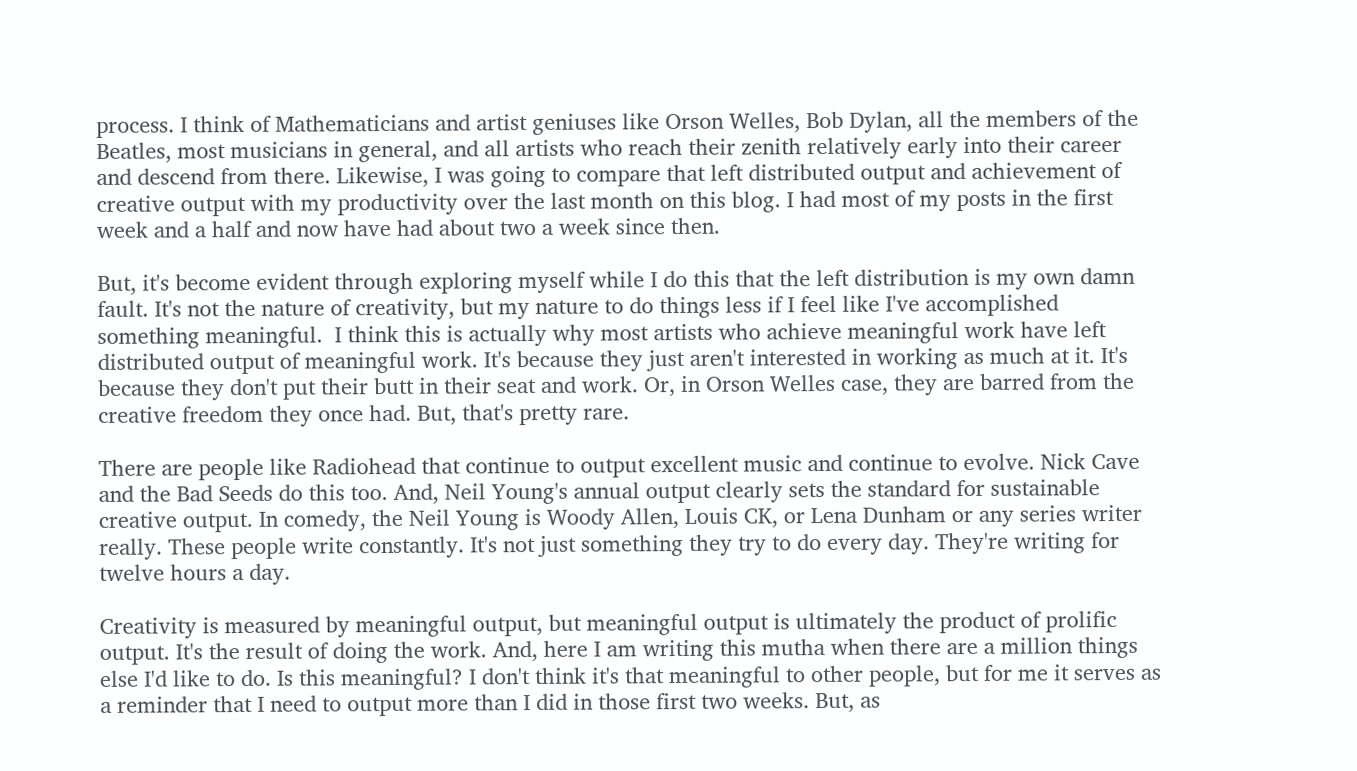process. I think of Mathematicians and artist geniuses like Orson Welles, Bob Dylan, all the members of the Beatles, most musicians in general, and all artists who reach their zenith relatively early into their career and descend from there. Likewise, I was going to compare that left distributed output and achievement of creative output with my productivity over the last month on this blog. I had most of my posts in the first week and a half and now have had about two a week since then.

But, it's become evident through exploring myself while I do this that the left distribution is my own damn fault. It's not the nature of creativity, but my nature to do things less if I feel like I've accomplished something meaningful.  I think this is actually why most artists who achieve meaningful work have left distributed output of meaningful work. It's because they just aren't interested in working as much at it. It's because they don't put their butt in their seat and work. Or, in Orson Welles case, they are barred from the creative freedom they once had. But, that's pretty rare.

There are people like Radiohead that continue to output excellent music and continue to evolve. Nick Cave and the Bad Seeds do this too. And, Neil Young's annual output clearly sets the standard for sustainable creative output. In comedy, the Neil Young is Woody Allen, Louis CK, or Lena Dunham or any series writer really. These people write constantly. It's not just something they try to do every day. They're writing for twelve hours a day.

Creativity is measured by meaningful output, but meaningful output is ultimately the product of prolific output. It's the result of doing the work. And, here I am writing this mutha when there are a million things else I'd like to do. Is this meaningful? I don't think it's that meaningful to other people, but for me it serves as a reminder that I need to output more than I did in those first two weeks. But, as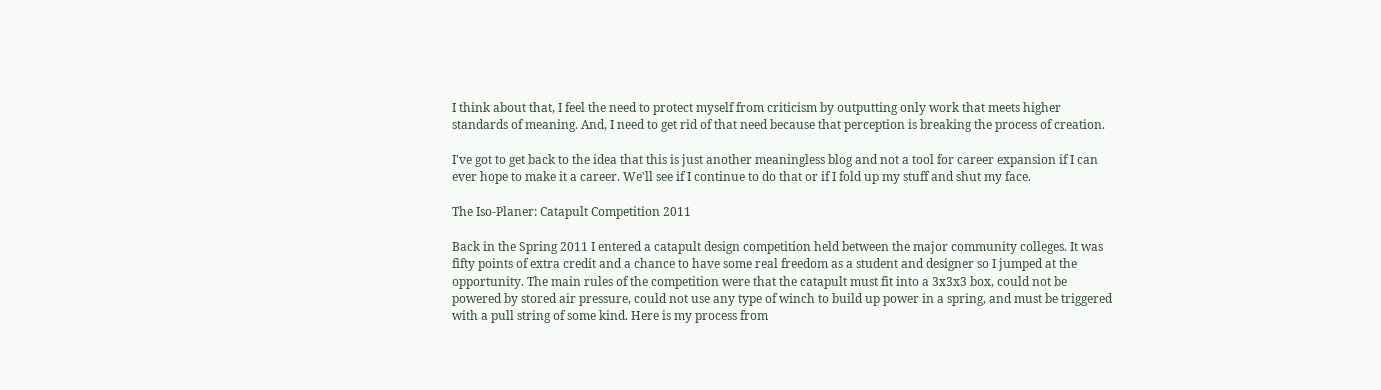I think about that, I feel the need to protect myself from criticism by outputting only work that meets higher standards of meaning. And, I need to get rid of that need because that perception is breaking the process of creation.

I've got to get back to the idea that this is just another meaningless blog and not a tool for career expansion if I can ever hope to make it a career. We'll see if I continue to do that or if I fold up my stuff and shut my face.

The Iso-Planer: Catapult Competition 2011

Back in the Spring 2011 I entered a catapult design competition held between the major community colleges. It was fifty points of extra credit and a chance to have some real freedom as a student and designer so I jumped at the opportunity. The main rules of the competition were that the catapult must fit into a 3x3x3 box, could not be powered by stored air pressure, could not use any type of winch to build up power in a spring, and must be triggered with a pull string of some kind. Here is my process from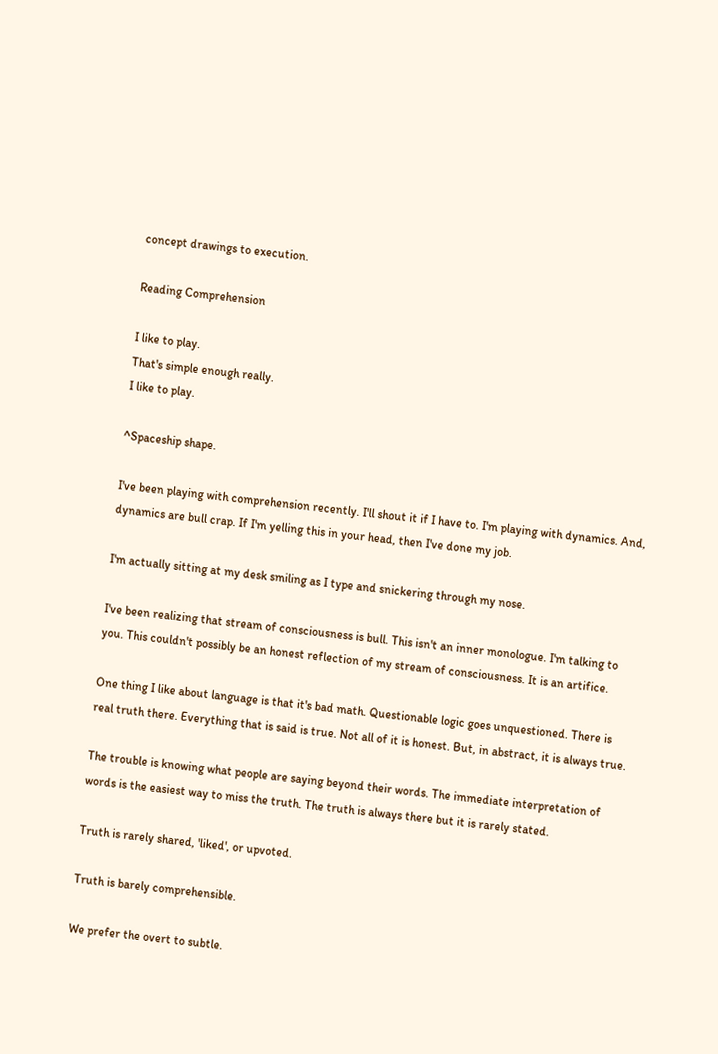concept drawings to execution.

Reading Comprehension

I like to play.
That's simple enough really.
I like to play.

^Spaceship shape.

I've been playing with comprehension recently. I'll shout it if I have to. I'm playing with dynamics. And, dynamics are bull crap. If I'm yelling this in your head, then I've done my job.

I'm actually sitting at my desk smiling as I type and snickering through my nose.

I've been realizing that stream of consciousness is bull. This isn't an inner monologue. I'm talking to you. This couldn't possibly be an honest reflection of my stream of consciousness. It is an artifice.

One thing I like about language is that it's bad math. Questionable logic goes unquestioned. There is real truth there. Everything that is said is true. Not all of it is honest. But, in abstract, it is always true.

The trouble is knowing what people are saying beyond their words. The immediate interpretation of words is the easiest way to miss the truth. The truth is always there but it is rarely stated.

Truth is rarely shared, 'liked', or upvoted.

Truth is barely comprehensible.

We prefer the overt to subtle.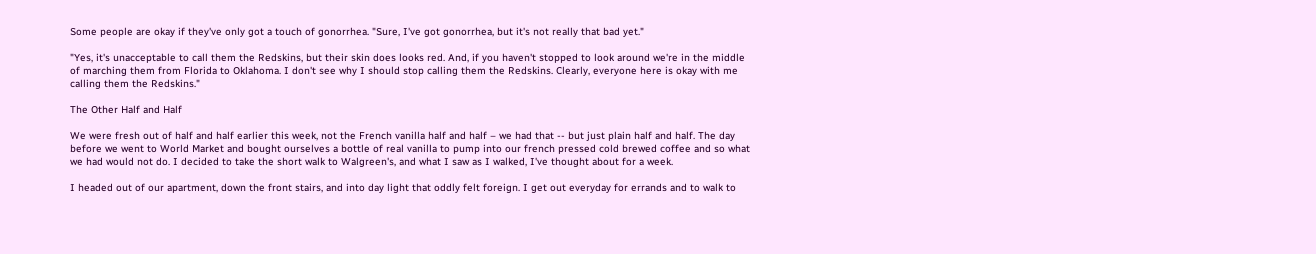Some people are okay if they've only got a touch of gonorrhea. "Sure, I've got gonorrhea, but it's not really that bad yet."

"Yes, it's unacceptable to call them the Redskins, but their skin does looks red. And, if you haven't stopped to look around we're in the middle of marching them from Florida to Oklahoma. I don't see why I should stop calling them the Redskins. Clearly, everyone here is okay with me calling them the Redskins."

The Other Half and Half

We were fresh out of half and half earlier this week, not the French vanilla half and half – we had that -- but just plain half and half. The day before we went to World Market and bought ourselves a bottle of real vanilla to pump into our french pressed cold brewed coffee and so what we had would not do. I decided to take the short walk to Walgreen's, and what I saw as I walked, I've thought about for a week.

I headed out of our apartment, down the front stairs, and into day light that oddly felt foreign. I get out everyday for errands and to walk to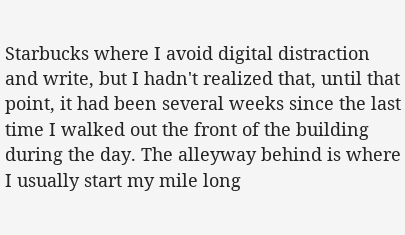Starbucks where I avoid digital distraction and write, but I hadn't realized that, until that point, it had been several weeks since the last time I walked out the front of the building during the day. The alleyway behind is where I usually start my mile long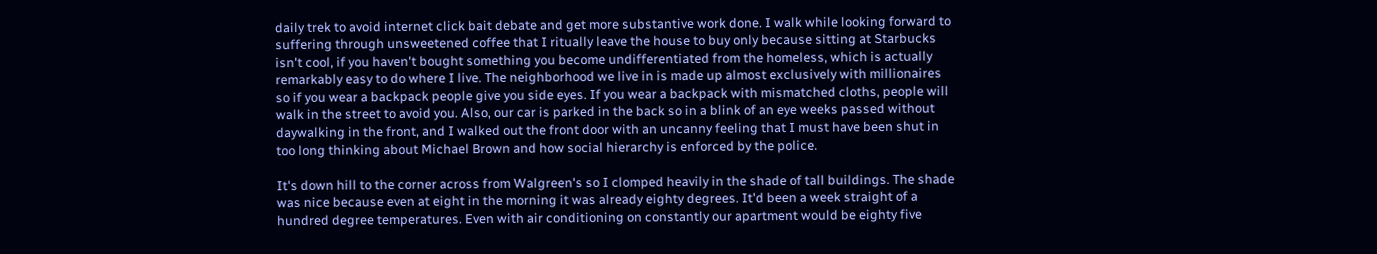daily trek to avoid internet click bait debate and get more substantive work done. I walk while looking forward to suffering through unsweetened coffee that I ritually leave the house to buy only because sitting at Starbucks isn't cool, if you haven't bought something you become undifferentiated from the homeless, which is actually remarkably easy to do where I live. The neighborhood we live in is made up almost exclusively with millionaires so if you wear a backpack people give you side eyes. If you wear a backpack with mismatched cloths, people will walk in the street to avoid you. Also, our car is parked in the back so in a blink of an eye weeks passed without daywalking in the front, and I walked out the front door with an uncanny feeling that I must have been shut in too long thinking about Michael Brown and how social hierarchy is enforced by the police.

It's down hill to the corner across from Walgreen's so I clomped heavily in the shade of tall buildings. The shade was nice because even at eight in the morning it was already eighty degrees. It'd been a week straight of a hundred degree temperatures. Even with air conditioning on constantly our apartment would be eighty five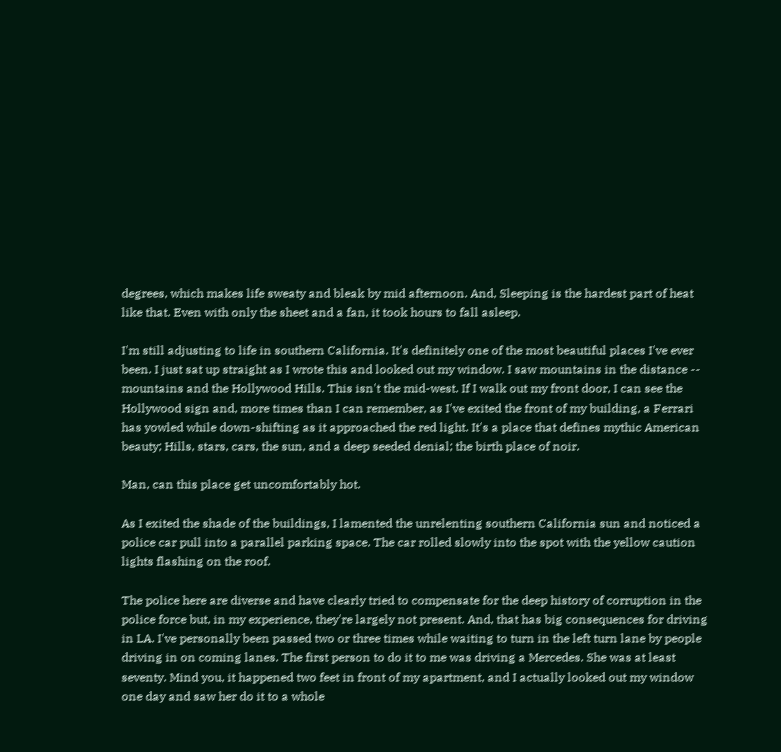degrees, which makes life sweaty and bleak by mid afternoon. And, Sleeping is the hardest part of heat like that. Even with only the sheet and a fan, it took hours to fall asleep.

I'm still adjusting to life in southern California. It's definitely one of the most beautiful places I've ever been. I just sat up straight as I wrote this and looked out my window. I saw mountains in the distance -- mountains and the Hollywood Hills. This isn't the mid-west. If I walk out my front door, I can see the Hollywood sign and, more times than I can remember, as I've exited the front of my building, a Ferrari has yowled while down-shifting as it approached the red light. It's a place that defines mythic American beauty; Hills, stars, cars, the sun, and a deep seeded denial; the birth place of noir.

Man, can this place get uncomfortably hot.

As I exited the shade of the buildings, I lamented the unrelenting southern California sun and noticed a police car pull into a parallel parking space. The car rolled slowly into the spot with the yellow caution lights flashing on the roof.

The police here are diverse and have clearly tried to compensate for the deep history of corruption in the police force but, in my experience, they're largely not present. And, that has big consequences for driving in LA. I've personally been passed two or three times while waiting to turn in the left turn lane by people driving in on coming lanes. The first person to do it to me was driving a Mercedes. She was at least seventy. Mind you, it happened two feet in front of my apartment, and I actually looked out my window one day and saw her do it to a whole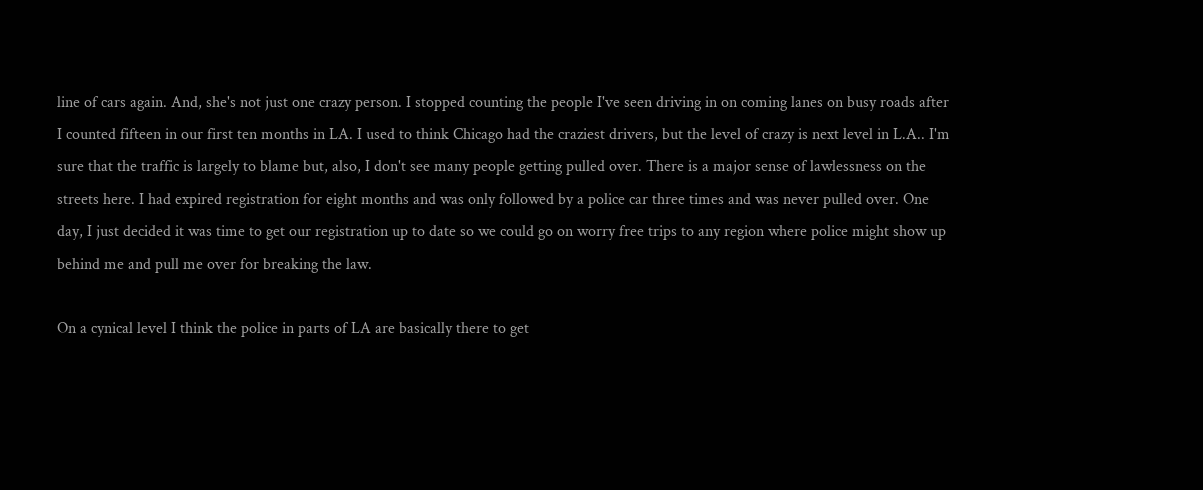line of cars again. And, she's not just one crazy person. I stopped counting the people I've seen driving in on coming lanes on busy roads after I counted fifteen in our first ten months in LA. I used to think Chicago had the craziest drivers, but the level of crazy is next level in L.A.. I'm sure that the traffic is largely to blame but, also, I don't see many people getting pulled over. There is a major sense of lawlessness on the streets here. I had expired registration for eight months and was only followed by a police car three times and was never pulled over. One day, I just decided it was time to get our registration up to date so we could go on worry free trips to any region where police might show up behind me and pull me over for breaking the law.

On a cynical level I think the police in parts of LA are basically there to get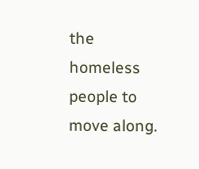the homeless people to move along.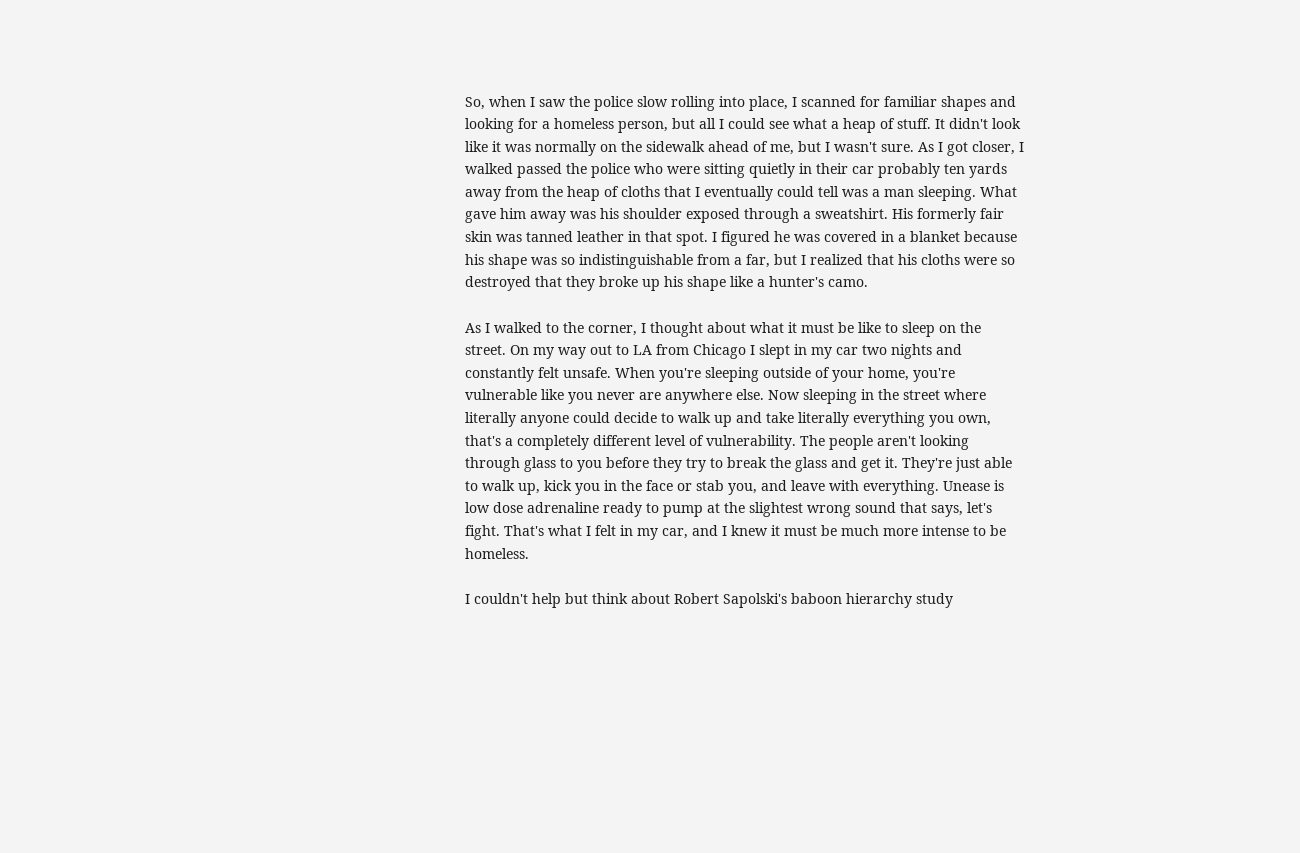So, when I saw the police slow rolling into place, I scanned for familiar shapes and looking for a homeless person, but all I could see what a heap of stuff. It didn't look like it was normally on the sidewalk ahead of me, but I wasn't sure. As I got closer, I walked passed the police who were sitting quietly in their car probably ten yards away from the heap of cloths that I eventually could tell was a man sleeping. What gave him away was his shoulder exposed through a sweatshirt. His formerly fair skin was tanned leather in that spot. I figured he was covered in a blanket because his shape was so indistinguishable from a far, but I realized that his cloths were so destroyed that they broke up his shape like a hunter's camo.

As I walked to the corner, I thought about what it must be like to sleep on the street. On my way out to LA from Chicago I slept in my car two nights and constantly felt unsafe. When you're sleeping outside of your home, you're vulnerable like you never are anywhere else. Now sleeping in the street where literally anyone could decide to walk up and take literally everything you own, that's a completely different level of vulnerability. The people aren't looking through glass to you before they try to break the glass and get it. They're just able to walk up, kick you in the face or stab you, and leave with everything. Unease is low dose adrenaline ready to pump at the slightest wrong sound that says, let's fight. That's what I felt in my car, and I knew it must be much more intense to be homeless.

I couldn't help but think about Robert Sapolski's baboon hierarchy study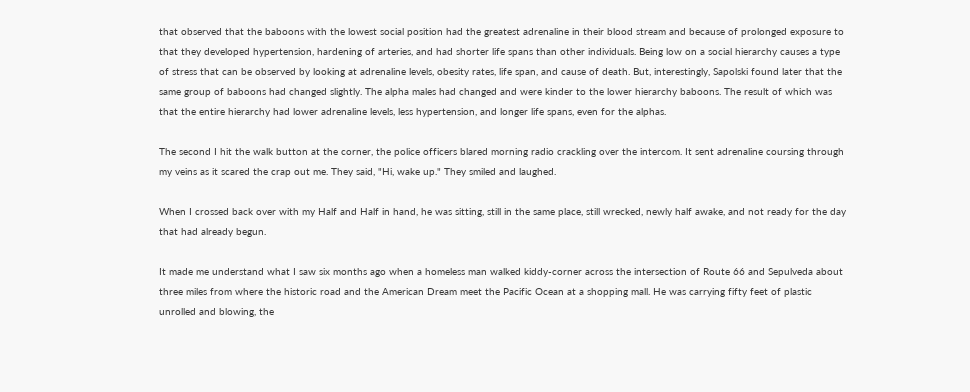that observed that the baboons with the lowest social position had the greatest adrenaline in their blood stream and because of prolonged exposure to that they developed hypertension, hardening of arteries, and had shorter life spans than other individuals. Being low on a social hierarchy causes a type of stress that can be observed by looking at adrenaline levels, obesity rates, life span, and cause of death. But, interestingly, Sapolski found later that the same group of baboons had changed slightly. The alpha males had changed and were kinder to the lower hierarchy baboons. The result of which was that the entire hierarchy had lower adrenaline levels, less hypertension, and longer life spans, even for the alphas.

The second I hit the walk button at the corner, the police officers blared morning radio crackling over the intercom. It sent adrenaline coursing through my veins as it scared the crap out me. They said, "Hi, wake up." They smiled and laughed.

When I crossed back over with my Half and Half in hand, he was sitting, still in the same place, still wrecked, newly half awake, and not ready for the day that had already begun.

It made me understand what I saw six months ago when a homeless man walked kiddy-corner across the intersection of Route 66 and Sepulveda about three miles from where the historic road and the American Dream meet the Pacific Ocean at a shopping mall. He was carrying fifty feet of plastic unrolled and blowing, the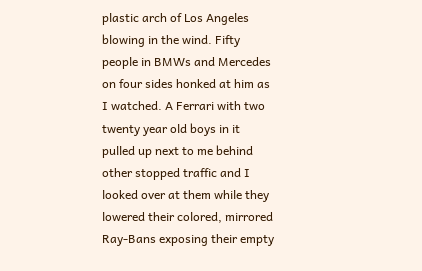plastic arch of Los Angeles blowing in the wind. Fifty people in BMWs and Mercedes on four sides honked at him as I watched. A Ferrari with two twenty year old boys in it pulled up next to me behind other stopped traffic and I looked over at them while they lowered their colored, mirrored Ray-Bans exposing their empty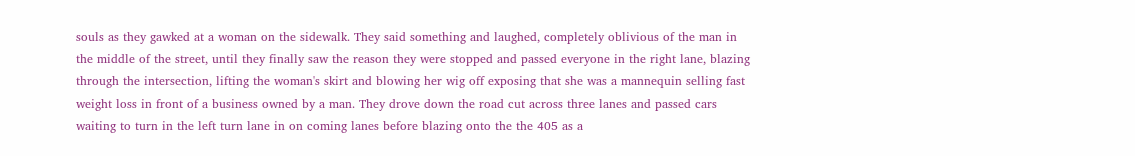souls as they gawked at a woman on the sidewalk. They said something and laughed, completely oblivious of the man in the middle of the street, until they finally saw the reason they were stopped and passed everyone in the right lane, blazing through the intersection, lifting the woman's skirt and blowing her wig off exposing that she was a mannequin selling fast weight loss in front of a business owned by a man. They drove down the road cut across three lanes and passed cars waiting to turn in the left turn lane in on coming lanes before blazing onto the the 405 as a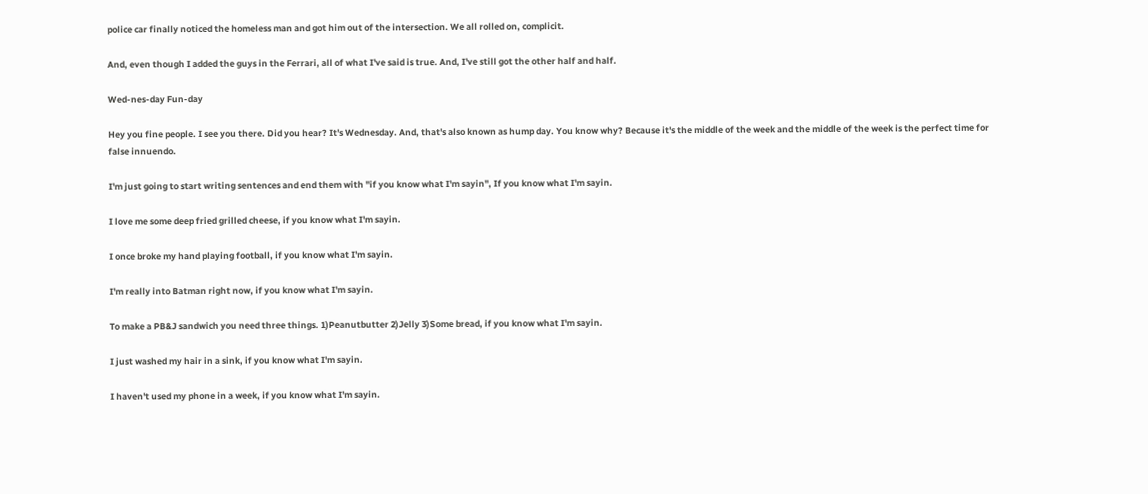police car finally noticed the homeless man and got him out of the intersection. We all rolled on, complicit.

And, even though I added the guys in the Ferrari, all of what I've said is true. And, I've still got the other half and half.

Wed-nes-day Fun-day

Hey you fine people. I see you there. Did you hear? It's Wednesday. And, that's also known as hump day. You know why? Because it's the middle of the week and the middle of the week is the perfect time for false innuendo.

I'm just going to start writing sentences and end them with "if you know what I'm sayin", If you know what I'm sayin.

I love me some deep fried grilled cheese, if you know what I'm sayin.

I once broke my hand playing football, if you know what I'm sayin.

I'm really into Batman right now, if you know what I'm sayin.

To make a PB&J sandwich you need three things. 1)Peanutbutter 2)Jelly 3)Some bread, if you know what I'm sayin.

I just washed my hair in a sink, if you know what I'm sayin.

I haven't used my phone in a week, if you know what I'm sayin.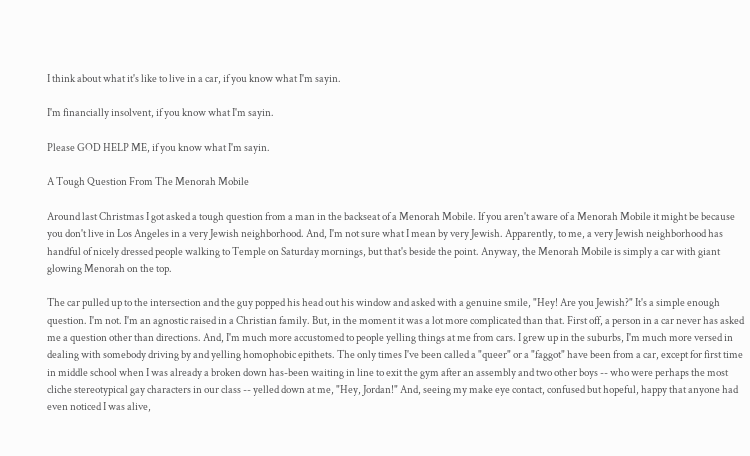I think about what it's like to live in a car, if you know what I'm sayin.

I'm financially insolvent, if you know what I'm sayin.

Please GOD HELP ME, if you know what I'm sayin.

A Tough Question From The Menorah Mobile

Around last Christmas I got asked a tough question from a man in the backseat of a Menorah Mobile. If you aren't aware of a Menorah Mobile it might be because you don't live in Los Angeles in a very Jewish neighborhood. And, I'm not sure what I mean by very Jewish. Apparently, to me, a very Jewish neighborhood has handful of nicely dressed people walking to Temple on Saturday mornings, but that's beside the point. Anyway, the Menorah Mobile is simply a car with giant glowing Menorah on the top.

The car pulled up to the intersection and the guy popped his head out his window and asked with a genuine smile, "Hey! Are you Jewish?" It's a simple enough question. I'm not. I'm an agnostic raised in a Christian family. But, in the moment it was a lot more complicated than that. First off, a person in a car never has asked me a question other than directions. And, I'm much more accustomed to people yelling things at me from cars. I grew up in the suburbs, I'm much more versed in dealing with somebody driving by and yelling homophobic epithets. The only times I've been called a "queer" or a "faggot" have been from a car, except for first time in middle school when I was already a broken down has-been waiting in line to exit the gym after an assembly and two other boys -- who were perhaps the most cliche stereotypical gay characters in our class -- yelled down at me, "Hey, Jordan!" And, seeing my make eye contact, confused but hopeful, happy that anyone had even noticed I was alive,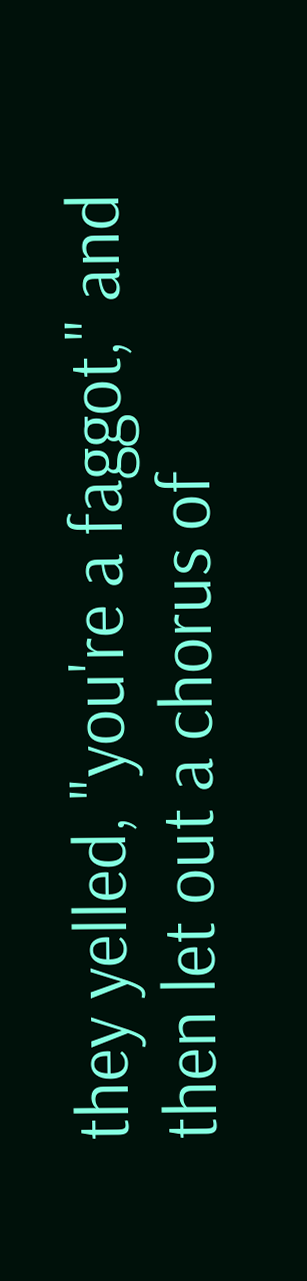they yelled, "you're a faggot," and then let out a chorus of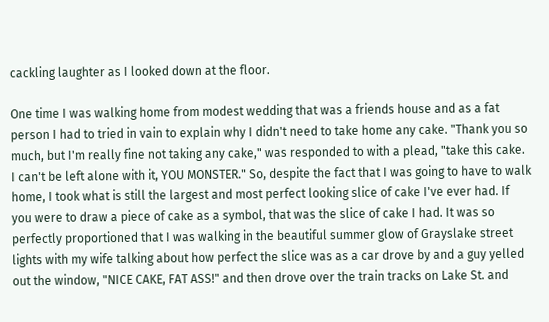cackling laughter as I looked down at the floor.

One time I was walking home from modest wedding that was a friends house and as a fat person I had to tried in vain to explain why I didn't need to take home any cake. "Thank you so much, but I'm really fine not taking any cake," was responded to with a plead, "take this cake. I can't be left alone with it, YOU MONSTER." So, despite the fact that I was going to have to walk home, I took what is still the largest and most perfect looking slice of cake I've ever had. If you were to draw a piece of cake as a symbol, that was the slice of cake I had. It was so perfectly proportioned that I was walking in the beautiful summer glow of Grayslake street lights with my wife talking about how perfect the slice was as a car drove by and a guy yelled out the window, "NICE CAKE, FAT ASS!" and then drove over the train tracks on Lake St. and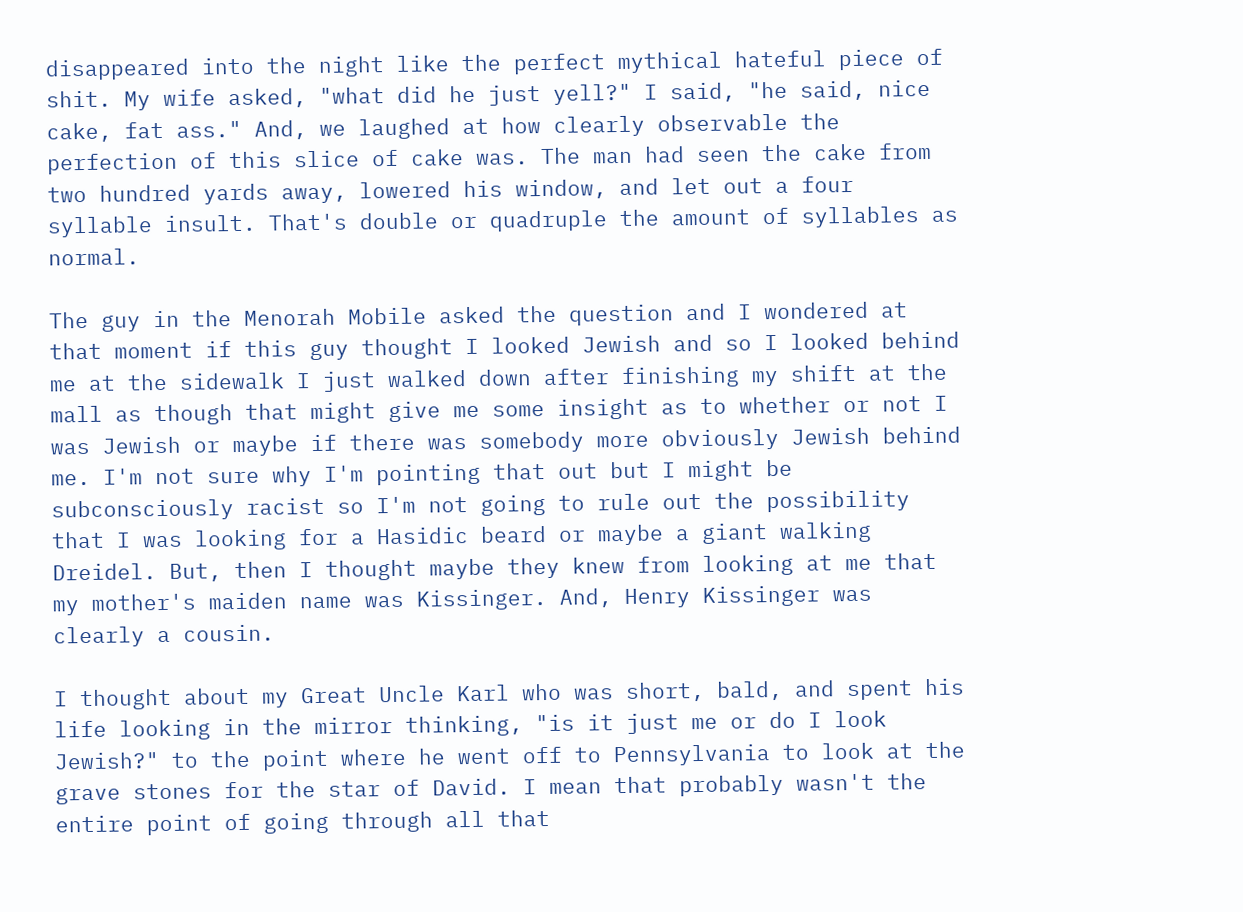disappeared into the night like the perfect mythical hateful piece of shit. My wife asked, "what did he just yell?" I said, "he said, nice cake, fat ass." And, we laughed at how clearly observable the perfection of this slice of cake was. The man had seen the cake from two hundred yards away, lowered his window, and let out a four syllable insult. That's double or quadruple the amount of syllables as normal.

The guy in the Menorah Mobile asked the question and I wondered at that moment if this guy thought I looked Jewish and so I looked behind me at the sidewalk I just walked down after finishing my shift at the mall as though that might give me some insight as to whether or not I was Jewish or maybe if there was somebody more obviously Jewish behind me. I'm not sure why I'm pointing that out but I might be subconsciously racist so I'm not going to rule out the possibility that I was looking for a Hasidic beard or maybe a giant walking Dreidel. But, then I thought maybe they knew from looking at me that my mother's maiden name was Kissinger. And, Henry Kissinger was clearly a cousin.

I thought about my Great Uncle Karl who was short, bald, and spent his life looking in the mirror thinking, "is it just me or do I look Jewish?" to the point where he went off to Pennsylvania to look at the grave stones for the star of David. I mean that probably wasn't the entire point of going through all that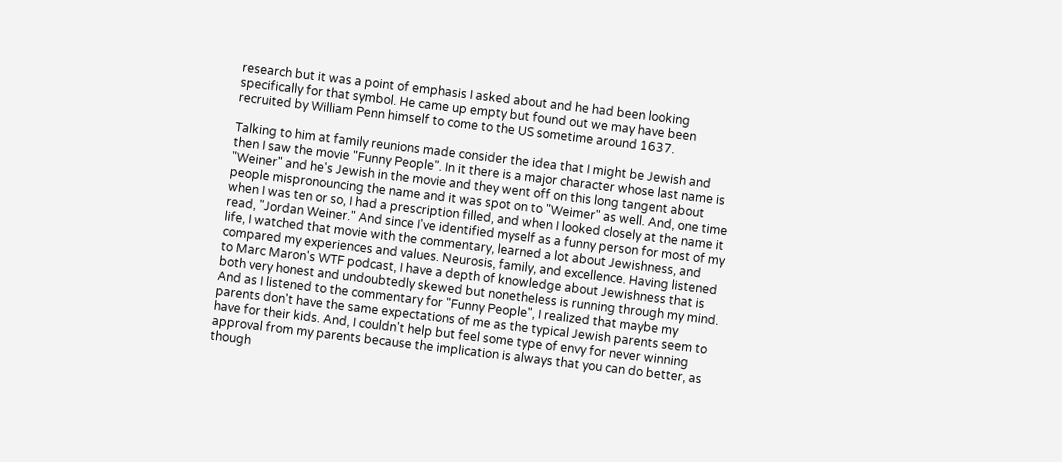research but it was a point of emphasis I asked about and he had been looking specifically for that symbol. He came up empty but found out we may have been recruited by William Penn himself to come to the US sometime around 1637.

Talking to him at family reunions made consider the idea that I might be Jewish and then I saw the movie "Funny People". In it there is a major character whose last name is "Weiner" and he's Jewish in the movie and they went off on this long tangent about people mispronouncing the name and it was spot on to "Weimer" as well. And, one time when I was ten or so, I had a prescription filled, and when I looked closely at the name it read, "Jordan Weiner." And since I've identified myself as a funny person for most of my life, I watched that movie with the commentary, learned a lot about Jewishness, and compared my experiences and values. Neurosis, family, and excellence. Having listened to Marc Maron's WTF podcast, I have a depth of knowledge about Jewishness that is both very honest and undoubtedly skewed but nonetheless is running through my mind. And as I listened to the commentary for "Funny People", I realized that maybe my parents don't have the same expectations of me as the typical Jewish parents seem to have for their kids. And, I couldn't help but feel some type of envy for never winning approval from my parents because the implication is always that you can do better, as though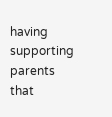having supporting parents that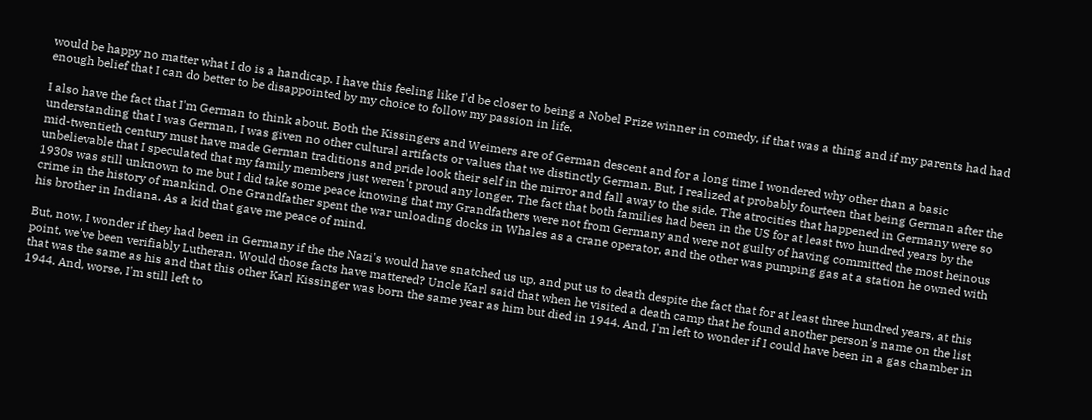would be happy no matter what I do is a handicap. I have this feeling like I'd be closer to being a Nobel Prize winner in comedy, if that was a thing and if my parents had had enough belief that I can do better to be disappointed by my choice to follow my passion in life.

I also have the fact that I'm German to think about. Both the Kissingers and Weimers are of German descent and for a long time I wondered why other than a basic understanding that I was German, I was given no other cultural artifacts or values that we distinctly German. But, I realized at probably fourteen that being German after the mid-twentieth century must have made German traditions and pride look their self in the mirror and fall away to the side. The atrocities that happened in Germany were so unbelievable that I speculated that my family members just weren't proud any longer. The fact that both families had been in the US for at least two hundred years by the 1930s was still unknown to me but I did take some peace knowing that my Grandfathers were not from Germany and were not guilty of having committed the most heinous crime in the history of mankind. One Grandfather spent the war unloading docks in Whales as a crane operator, and the other was pumping gas at a station he owned with his brother in Indiana. As a kid that gave me peace of mind.

But, now, I wonder if they had been in Germany if the the Nazi's would have snatched us up, and put us to death despite the fact that for at least three hundred years, at this point, we've been verifiably Lutheran. Would those facts have mattered? Uncle Karl said that when he visited a death camp that he found another person's name on the list that was the same as his and that this other Karl Kissinger was born the same year as him but died in 1944. And, I'm left to wonder if I could have been in a gas chamber in 1944. And, worse, I'm still left to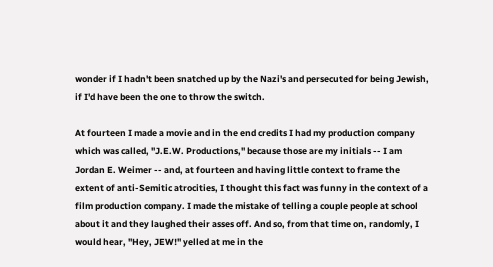wonder if I hadn't been snatched up by the Nazi's and persecuted for being Jewish, if I'd have been the one to throw the switch.

At fourteen I made a movie and in the end credits I had my production company which was called, "J.E.W. Productions," because those are my initials -- I am Jordan E. Weimer -- and, at fourteen and having little context to frame the extent of anti-Semitic atrocities, I thought this fact was funny in the context of a film production company. I made the mistake of telling a couple people at school about it and they laughed their asses off. And so, from that time on, randomly, I would hear, "Hey, JEW!" yelled at me in the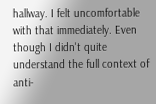hallway. I felt uncomfortable with that immediately. Even though I didn't quite understand the full context of anti-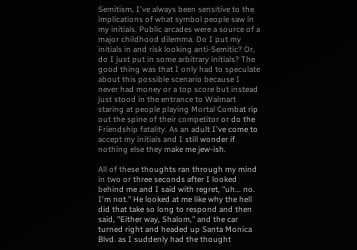Semitism, I've always been sensitive to the implications of what symbol people saw in my initials. Public arcades were a source of a major childhood dilemma. Do I put my initials in and risk looking anti-Semitic? Or, do I just put in some arbitrary initials? The good thing was that I only had to speculate about this possible scenario because I never had money or a top score but instead just stood in the entrance to Walmart staring at people playing Mortal Combat rip out the spine of their competitor or do the Friendship fatality. As an adult I've come to accept my initials and I still wonder if nothing else they make me jew-ish.

All of these thoughts ran through my mind in two or three seconds after I looked behind me and I said with regret, "uh... no. I'm not." He looked at me like why the hell did that take so long to respond and then said, "Either way, Shalom," and the car turned right and headed up Santa Monica Blvd. as I suddenly had the thought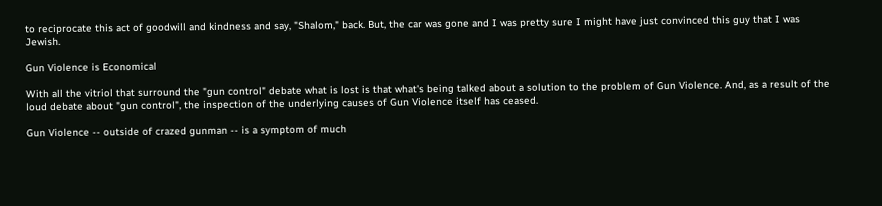to reciprocate this act of goodwill and kindness and say, "Shalom," back. But, the car was gone and I was pretty sure I might have just convinced this guy that I was Jewish.

Gun Violence is Economical

With all the vitriol that surround the "gun control" debate what is lost is that what's being talked about a solution to the problem of Gun Violence. And, as a result of the loud debate about "gun control", the inspection of the underlying causes of Gun Violence itself has ceased.

Gun Violence -- outside of crazed gunman -- is a symptom of much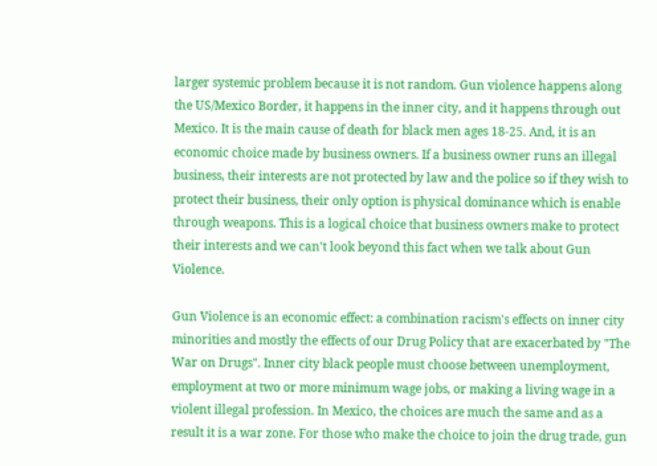larger systemic problem because it is not random. Gun violence happens along the US/Mexico Border, it happens in the inner city, and it happens through out Mexico. It is the main cause of death for black men ages 18-25. And, it is an economic choice made by business owners. If a business owner runs an illegal business, their interests are not protected by law and the police so if they wish to protect their business, their only option is physical dominance which is enable through weapons. This is a logical choice that business owners make to protect their interests and we can't look beyond this fact when we talk about Gun Violence.

Gun Violence is an economic effect: a combination racism's effects on inner city minorities and mostly the effects of our Drug Policy that are exacerbated by "The War on Drugs". Inner city black people must choose between unemployment, employment at two or more minimum wage jobs, or making a living wage in a violent illegal profession. In Mexico, the choices are much the same and as a result it is a war zone. For those who make the choice to join the drug trade, gun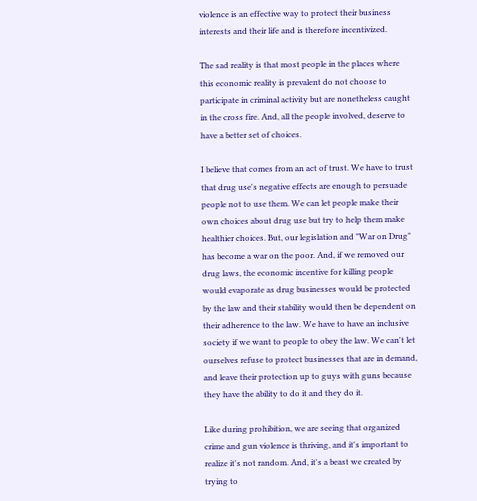violence is an effective way to protect their business interests and their life and is therefore incentivized.

The sad reality is that most people in the places where this economic reality is prevalent do not choose to participate in criminal activity but are nonetheless caught in the cross fire. And, all the people involved, deserve to have a better set of choices.

I believe that comes from an act of trust. We have to trust that drug use's negative effects are enough to persuade people not to use them. We can let people make their own choices about drug use but try to help them make healthier choices. But, our legislation and "War on Drug" has become a war on the poor. And, if we removed our drug laws, the economic incentive for killing people would evaporate as drug businesses would be protected by the law and their stability would then be dependent on their adherence to the law. We have to have an inclusive society if we want to people to obey the law. We can't let ourselves refuse to protect businesses that are in demand, and leave their protection up to guys with guns because they have the ability to do it and they do it.

Like during prohibition, we are seeing that organized crime and gun violence is thriving, and it's important to realize it's not random. And, it's a beast we created by trying to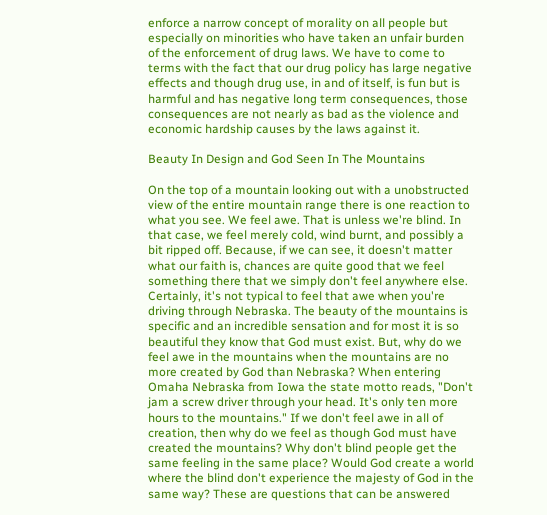enforce a narrow concept of morality on all people but especially on minorities who have taken an unfair burden of the enforcement of drug laws. We have to come to terms with the fact that our drug policy has large negative effects and though drug use, in and of itself, is fun but is harmful and has negative long term consequences, those consequences are not nearly as bad as the violence and economic hardship causes by the laws against it.

Beauty In Design and God Seen In The Mountains

On the top of a mountain looking out with a unobstructed view of the entire mountain range there is one reaction to what you see. We feel awe. That is unless we're blind. In that case, we feel merely cold, wind burnt, and possibly a bit ripped off. Because, if we can see, it doesn't matter what our faith is, chances are quite good that we feel something there that we simply don't feel anywhere else. Certainly, it's not typical to feel that awe when you're driving through Nebraska. The beauty of the mountains is specific and an incredible sensation and for most it is so beautiful they know that God must exist. But, why do we feel awe in the mountains when the mountains are no more created by God than Nebraska? When entering Omaha Nebraska from Iowa the state motto reads, "Don't jam a screw driver through your head. It's only ten more hours to the mountains." If we don't feel awe in all of creation, then why do we feel as though God must have created the mountains? Why don't blind people get the same feeling in the same place? Would God create a world where the blind don't experience the majesty of God in the same way? These are questions that can be answered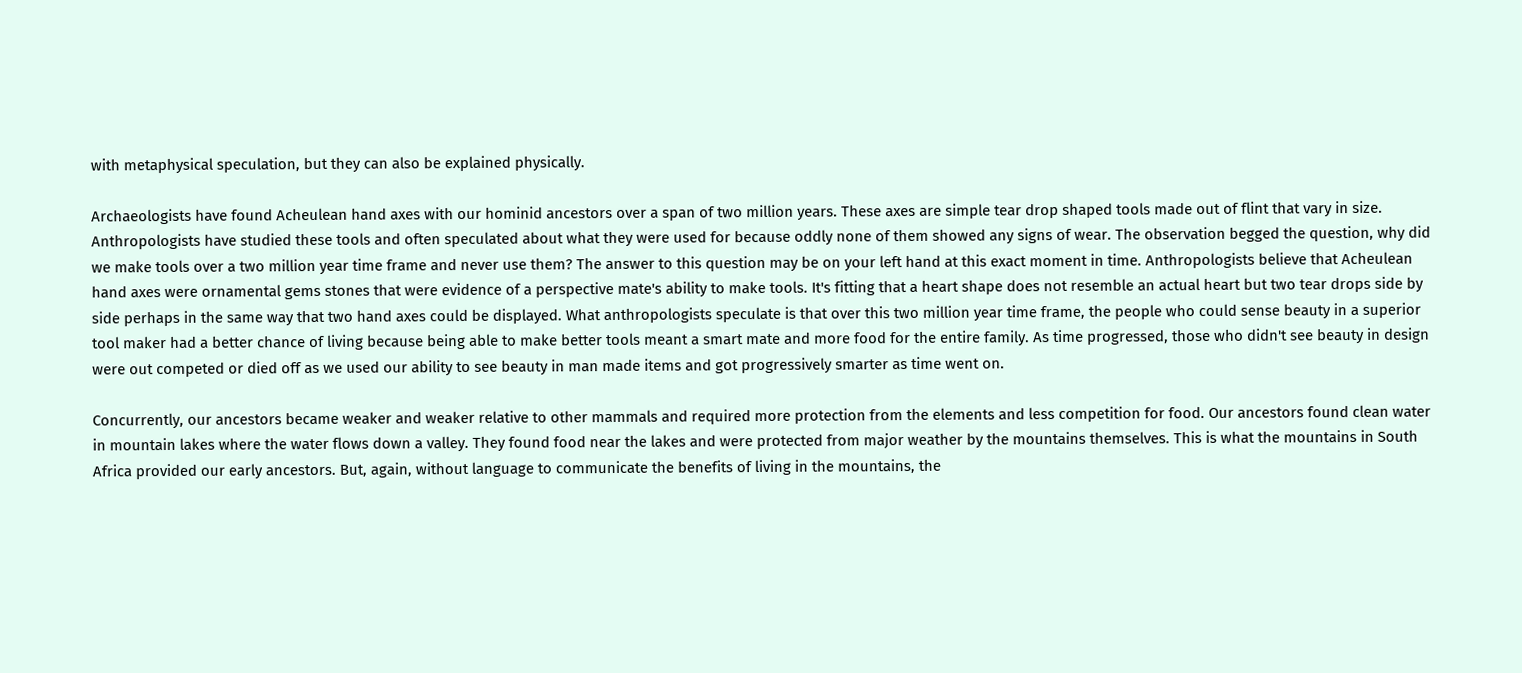with metaphysical speculation, but they can also be explained physically.

Archaeologists have found Acheulean hand axes with our hominid ancestors over a span of two million years. These axes are simple tear drop shaped tools made out of flint that vary in size. Anthropologists have studied these tools and often speculated about what they were used for because oddly none of them showed any signs of wear. The observation begged the question, why did we make tools over a two million year time frame and never use them? The answer to this question may be on your left hand at this exact moment in time. Anthropologists believe that Acheulean hand axes were ornamental gems stones that were evidence of a perspective mate's ability to make tools. It's fitting that a heart shape does not resemble an actual heart but two tear drops side by side perhaps in the same way that two hand axes could be displayed. What anthropologists speculate is that over this two million year time frame, the people who could sense beauty in a superior tool maker had a better chance of living because being able to make better tools meant a smart mate and more food for the entire family. As time progressed, those who didn't see beauty in design were out competed or died off as we used our ability to see beauty in man made items and got progressively smarter as time went on.

Concurrently, our ancestors became weaker and weaker relative to other mammals and required more protection from the elements and less competition for food. Our ancestors found clean water in mountain lakes where the water flows down a valley. They found food near the lakes and were protected from major weather by the mountains themselves. This is what the mountains in South Africa provided our early ancestors. But, again, without language to communicate the benefits of living in the mountains, the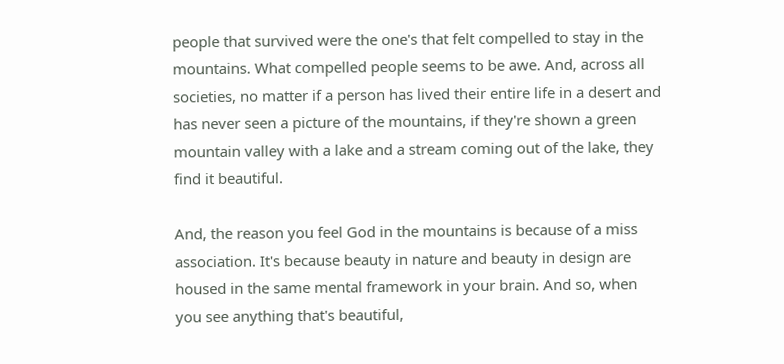people that survived were the one's that felt compelled to stay in the mountains. What compelled people seems to be awe. And, across all societies, no matter if a person has lived their entire life in a desert and has never seen a picture of the mountains, if they're shown a green mountain valley with a lake and a stream coming out of the lake, they find it beautiful.

And, the reason you feel God in the mountains is because of a miss association. It's because beauty in nature and beauty in design are housed in the same mental framework in your brain. And so, when you see anything that's beautiful,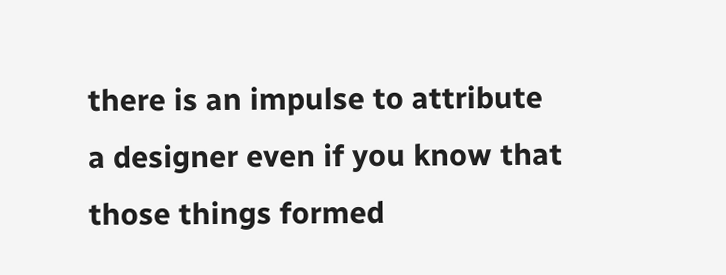there is an impulse to attribute a designer even if you know that those things formed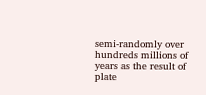semi-randomly over hundreds millions of years as the result of plate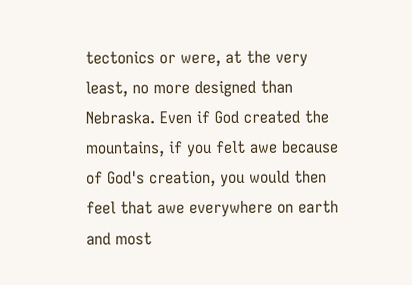tectonics or were, at the very least, no more designed than Nebraska. Even if God created the mountains, if you felt awe because of God's creation, you would then feel that awe everywhere on earth and most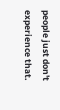people just don't experience that.